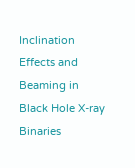Inclination Effects and Beaming in Black Hole X-ray Binaries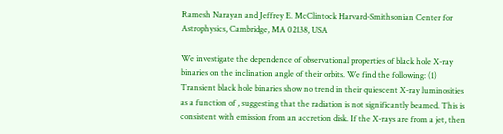Ramesh Narayan and Jeffrey E. McClintock Harvard-Smithsonian Center for Astrophysics, Cambridge, MA 02138, USA

We investigate the dependence of observational properties of black hole X-ray binaries on the inclination angle of their orbits. We find the following: (1) Transient black hole binaries show no trend in their quiescent X-ray luminosities as a function of , suggesting that the radiation is not significantly beamed. This is consistent with emission from an accretion disk. If the X-rays are from a jet, then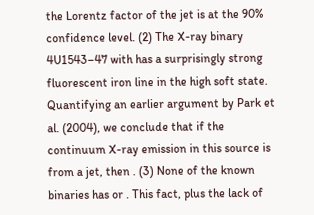the Lorentz factor of the jet is at the 90% confidence level. (2) The X-ray binary 4U1543–47 with has a surprisingly strong fluorescent iron line in the high soft state. Quantifying an earlier argument by Park et al. (2004), we conclude that if the continuum X-ray emission in this source is from a jet, then . (3) None of the known binaries has or . This fact, plus the lack of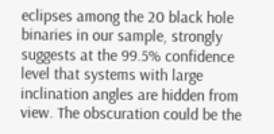eclipses among the 20 black hole binaries in our sample, strongly suggests at the 99.5% confidence level that systems with large inclination angles are hidden from view. The obscuration could be the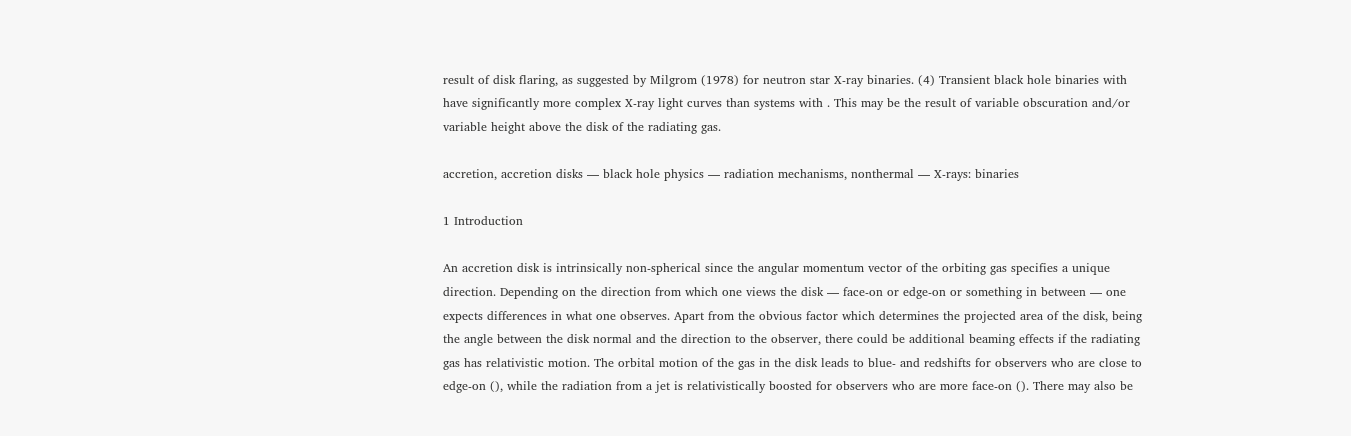result of disk flaring, as suggested by Milgrom (1978) for neutron star X-ray binaries. (4) Transient black hole binaries with have significantly more complex X-ray light curves than systems with . This may be the result of variable obscuration and/or variable height above the disk of the radiating gas.

accretion, accretion disks — black hole physics — radiation mechanisms, nonthermal — X-rays: binaries

1 Introduction

An accretion disk is intrinsically non-spherical since the angular momentum vector of the orbiting gas specifies a unique direction. Depending on the direction from which one views the disk — face-on or edge-on or something in between — one expects differences in what one observes. Apart from the obvious factor which determines the projected area of the disk, being the angle between the disk normal and the direction to the observer, there could be additional beaming effects if the radiating gas has relativistic motion. The orbital motion of the gas in the disk leads to blue- and redshifts for observers who are close to edge-on (), while the radiation from a jet is relativistically boosted for observers who are more face-on (). There may also be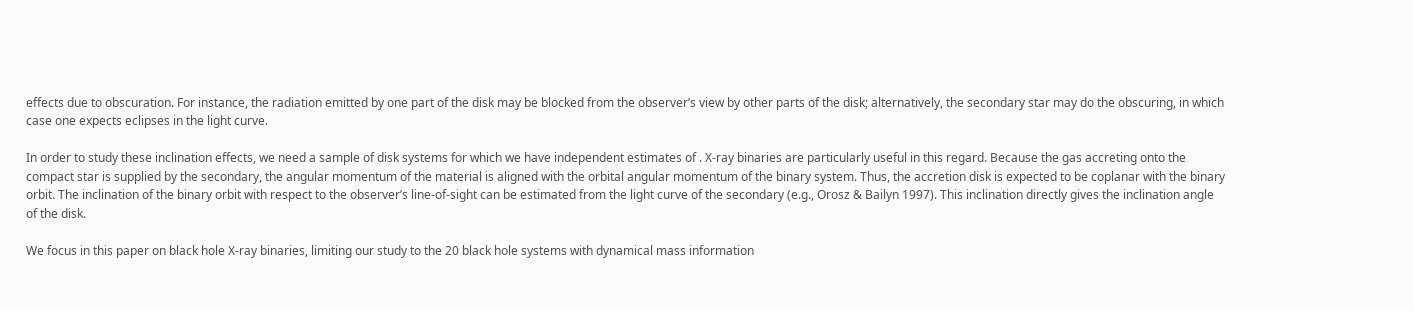effects due to obscuration. For instance, the radiation emitted by one part of the disk may be blocked from the observer’s view by other parts of the disk; alternatively, the secondary star may do the obscuring, in which case one expects eclipses in the light curve.

In order to study these inclination effects, we need a sample of disk systems for which we have independent estimates of . X-ray binaries are particularly useful in this regard. Because the gas accreting onto the compact star is supplied by the secondary, the angular momentum of the material is aligned with the orbital angular momentum of the binary system. Thus, the accretion disk is expected to be coplanar with the binary orbit. The inclination of the binary orbit with respect to the observer’s line-of-sight can be estimated from the light curve of the secondary (e.g., Orosz & Bailyn 1997). This inclination directly gives the inclination angle of the disk.

We focus in this paper on black hole X-ray binaries, limiting our study to the 20 black hole systems with dynamical mass information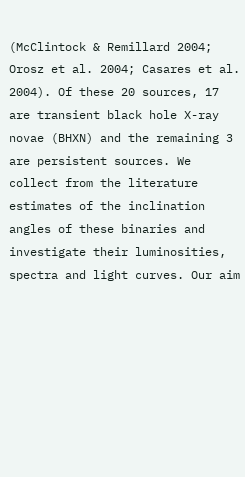(McClintock & Remillard 2004; Orosz et al. 2004; Casares et al. 2004). Of these 20 sources, 17 are transient black hole X-ray novae (BHXN) and the remaining 3 are persistent sources. We collect from the literature estimates of the inclination angles of these binaries and investigate their luminosities, spectra and light curves. Our aim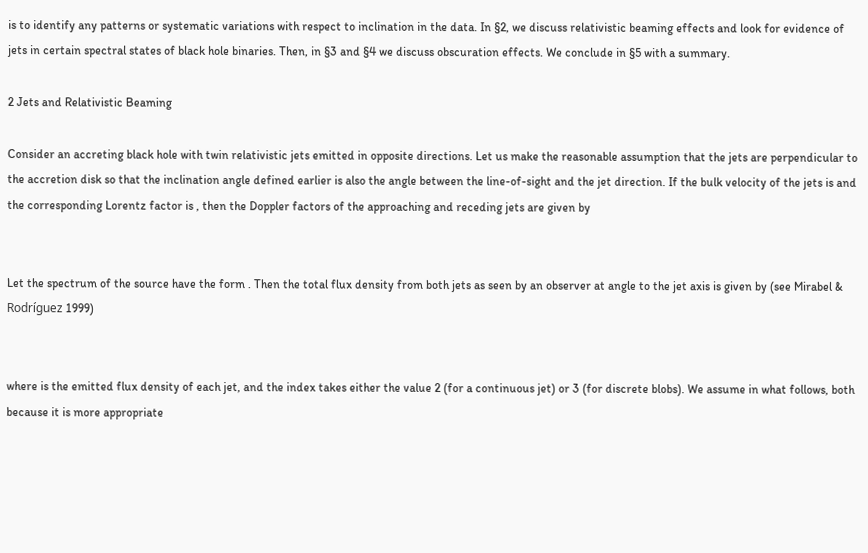is to identify any patterns or systematic variations with respect to inclination in the data. In §2, we discuss relativistic beaming effects and look for evidence of jets in certain spectral states of black hole binaries. Then, in §3 and §4 we discuss obscuration effects. We conclude in §5 with a summary.

2 Jets and Relativistic Beaming

Consider an accreting black hole with twin relativistic jets emitted in opposite directions. Let us make the reasonable assumption that the jets are perpendicular to the accretion disk so that the inclination angle defined earlier is also the angle between the line-of-sight and the jet direction. If the bulk velocity of the jets is and the corresponding Lorentz factor is , then the Doppler factors of the approaching and receding jets are given by


Let the spectrum of the source have the form . Then the total flux density from both jets as seen by an observer at angle to the jet axis is given by (see Mirabel & Rodríguez 1999)


where is the emitted flux density of each jet, and the index takes either the value 2 (for a continuous jet) or 3 (for discrete blobs). We assume in what follows, both because it is more appropriate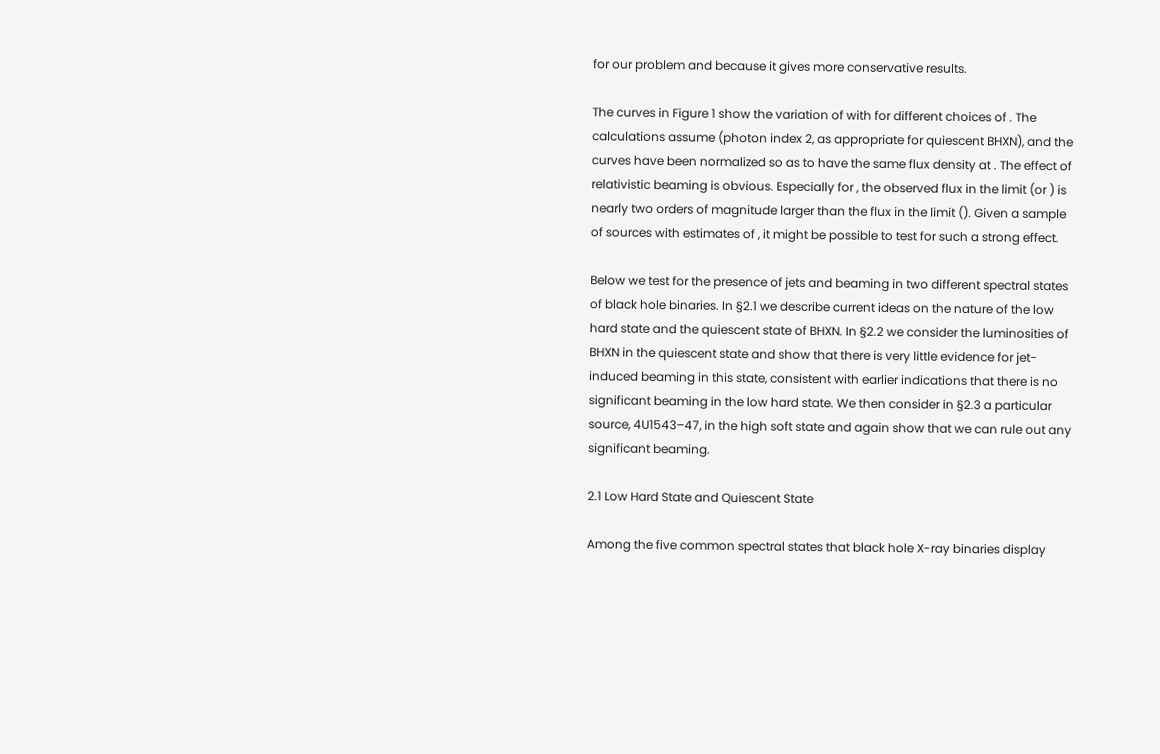for our problem and because it gives more conservative results.

The curves in Figure 1 show the variation of with for different choices of . The calculations assume (photon index 2, as appropriate for quiescent BHXN), and the curves have been normalized so as to have the same flux density at . The effect of relativistic beaming is obvious. Especially for , the observed flux in the limit (or ) is nearly two orders of magnitude larger than the flux in the limit (). Given a sample of sources with estimates of , it might be possible to test for such a strong effect.

Below we test for the presence of jets and beaming in two different spectral states of black hole binaries. In §2.1 we describe current ideas on the nature of the low hard state and the quiescent state of BHXN. In §2.2 we consider the luminosities of BHXN in the quiescent state and show that there is very little evidence for jet-induced beaming in this state, consistent with earlier indications that there is no significant beaming in the low hard state. We then consider in §2.3 a particular source, 4U1543–47, in the high soft state and again show that we can rule out any significant beaming.

2.1 Low Hard State and Quiescent State

Among the five common spectral states that black hole X-ray binaries display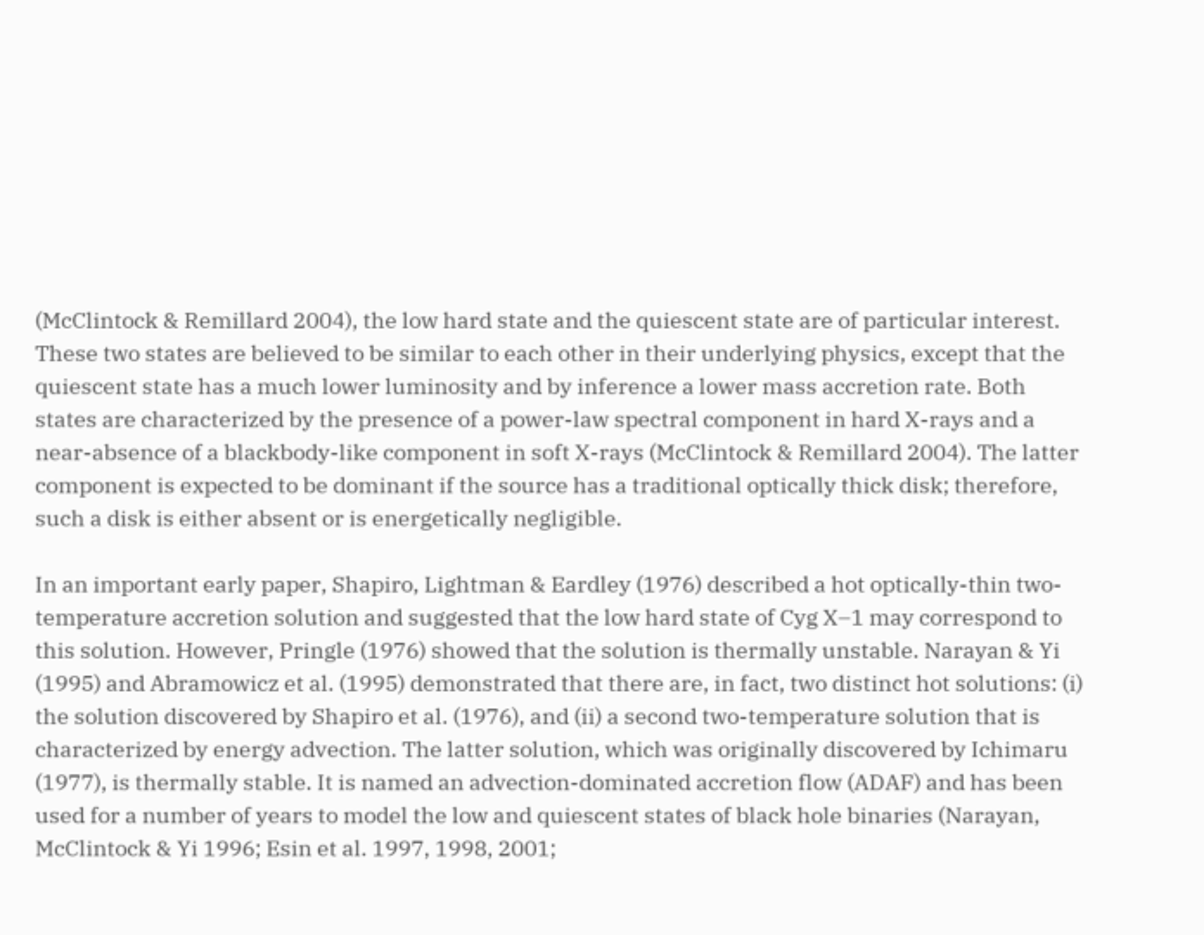(McClintock & Remillard 2004), the low hard state and the quiescent state are of particular interest. These two states are believed to be similar to each other in their underlying physics, except that the quiescent state has a much lower luminosity and by inference a lower mass accretion rate. Both states are characterized by the presence of a power-law spectral component in hard X-rays and a near-absence of a blackbody-like component in soft X-rays (McClintock & Remillard 2004). The latter component is expected to be dominant if the source has a traditional optically thick disk; therefore, such a disk is either absent or is energetically negligible.

In an important early paper, Shapiro, Lightman & Eardley (1976) described a hot optically-thin two-temperature accretion solution and suggested that the low hard state of Cyg X–1 may correspond to this solution. However, Pringle (1976) showed that the solution is thermally unstable. Narayan & Yi (1995) and Abramowicz et al. (1995) demonstrated that there are, in fact, two distinct hot solutions: (i) the solution discovered by Shapiro et al. (1976), and (ii) a second two-temperature solution that is characterized by energy advection. The latter solution, which was originally discovered by Ichimaru (1977), is thermally stable. It is named an advection-dominated accretion flow (ADAF) and has been used for a number of years to model the low and quiescent states of black hole binaries (Narayan, McClintock & Yi 1996; Esin et al. 1997, 1998, 2001;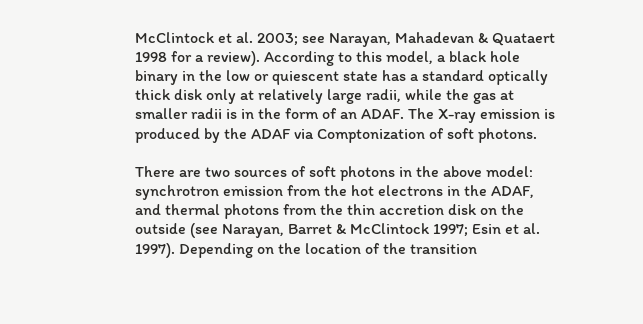McClintock et al. 2003; see Narayan, Mahadevan & Quataert 1998 for a review). According to this model, a black hole binary in the low or quiescent state has a standard optically thick disk only at relatively large radii, while the gas at smaller radii is in the form of an ADAF. The X-ray emission is produced by the ADAF via Comptonization of soft photons.

There are two sources of soft photons in the above model: synchrotron emission from the hot electrons in the ADAF, and thermal photons from the thin accretion disk on the outside (see Narayan, Barret & McClintock 1997; Esin et al. 1997). Depending on the location of the transition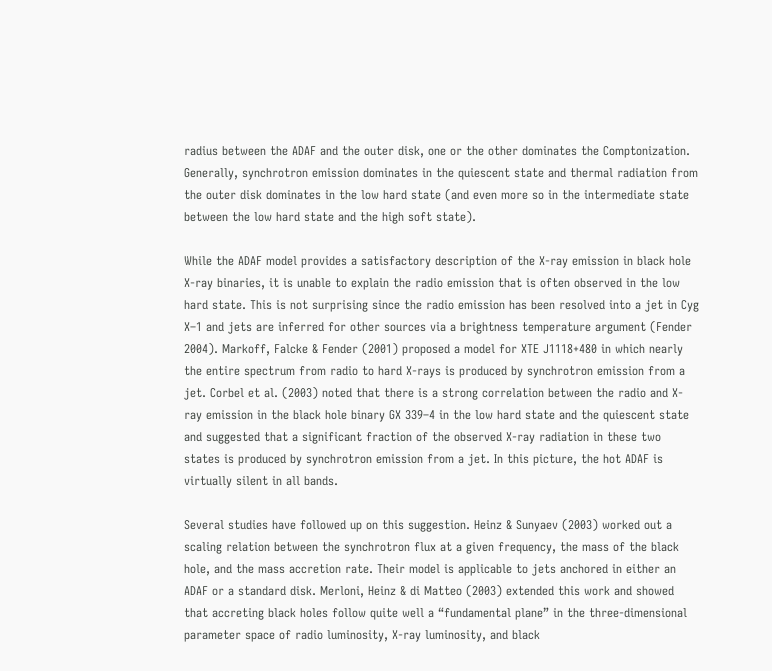radius between the ADAF and the outer disk, one or the other dominates the Comptonization. Generally, synchrotron emission dominates in the quiescent state and thermal radiation from the outer disk dominates in the low hard state (and even more so in the intermediate state between the low hard state and the high soft state).

While the ADAF model provides a satisfactory description of the X-ray emission in black hole X-ray binaries, it is unable to explain the radio emission that is often observed in the low hard state. This is not surprising since the radio emission has been resolved into a jet in Cyg X–1 and jets are inferred for other sources via a brightness temperature argument (Fender 2004). Markoff, Falcke & Fender (2001) proposed a model for XTE J1118+480 in which nearly the entire spectrum from radio to hard X-rays is produced by synchrotron emission from a jet. Corbel et al. (2003) noted that there is a strong correlation between the radio and X-ray emission in the black hole binary GX 339–4 in the low hard state and the quiescent state and suggested that a significant fraction of the observed X-ray radiation in these two states is produced by synchrotron emission from a jet. In this picture, the hot ADAF is virtually silent in all bands.

Several studies have followed up on this suggestion. Heinz & Sunyaev (2003) worked out a scaling relation between the synchrotron flux at a given frequency, the mass of the black hole, and the mass accretion rate. Their model is applicable to jets anchored in either an ADAF or a standard disk. Merloni, Heinz & di Matteo (2003) extended this work and showed that accreting black holes follow quite well a “fundamental plane” in the three-dimensional parameter space of radio luminosity, X-ray luminosity, and black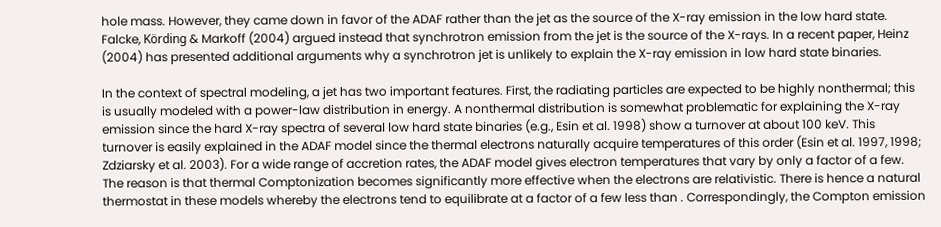hole mass. However, they came down in favor of the ADAF rather than the jet as the source of the X-ray emission in the low hard state. Falcke, Körding & Markoff (2004) argued instead that synchrotron emission from the jet is the source of the X-rays. In a recent paper, Heinz (2004) has presented additional arguments why a synchrotron jet is unlikely to explain the X-ray emission in low hard state binaries.

In the context of spectral modeling, a jet has two important features. First, the radiating particles are expected to be highly nonthermal; this is usually modeled with a power-law distribution in energy. A nonthermal distribution is somewhat problematic for explaining the X-ray emission since the hard X-ray spectra of several low hard state binaries (e.g., Esin et al. 1998) show a turnover at about 100 keV. This turnover is easily explained in the ADAF model since the thermal electrons naturally acquire temperatures of this order (Esin et al. 1997, 1998; Zdziarsky et al. 2003). For a wide range of accretion rates, the ADAF model gives electron temperatures that vary by only a factor of a few. The reason is that thermal Comptonization becomes significantly more effective when the electrons are relativistic. There is hence a natural thermostat in these models whereby the electrons tend to equilibrate at a factor of a few less than . Correspondingly, the Compton emission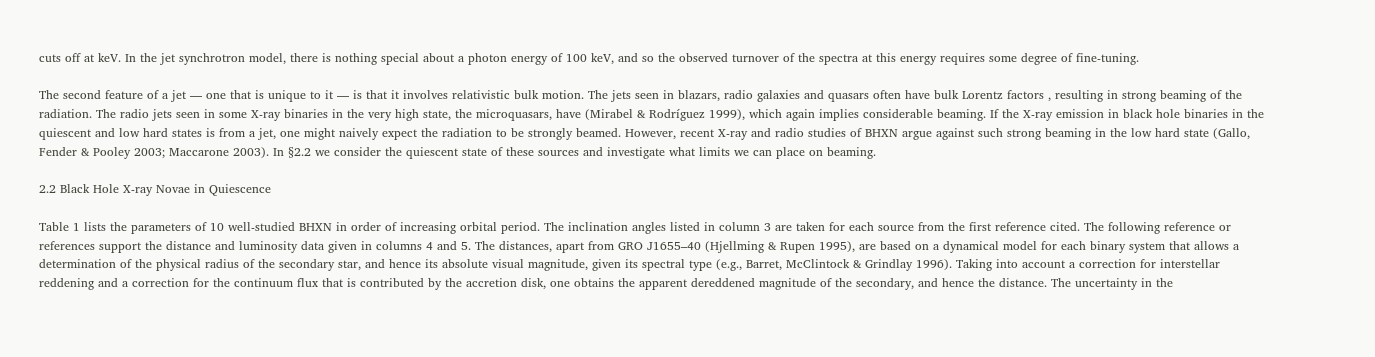cuts off at keV. In the jet synchrotron model, there is nothing special about a photon energy of 100 keV, and so the observed turnover of the spectra at this energy requires some degree of fine-tuning.

The second feature of a jet — one that is unique to it — is that it involves relativistic bulk motion. The jets seen in blazars, radio galaxies and quasars often have bulk Lorentz factors , resulting in strong beaming of the radiation. The radio jets seen in some X-ray binaries in the very high state, the microquasars, have (Mirabel & Rodríguez 1999), which again implies considerable beaming. If the X-ray emission in black hole binaries in the quiescent and low hard states is from a jet, one might naively expect the radiation to be strongly beamed. However, recent X-ray and radio studies of BHXN argue against such strong beaming in the low hard state (Gallo, Fender & Pooley 2003; Maccarone 2003). In §2.2 we consider the quiescent state of these sources and investigate what limits we can place on beaming.

2.2 Black Hole X-ray Novae in Quiescence

Table 1 lists the parameters of 10 well-studied BHXN in order of increasing orbital period. The inclination angles listed in column 3 are taken for each source from the first reference cited. The following reference or references support the distance and luminosity data given in columns 4 and 5. The distances, apart from GRO J1655–40 (Hjellming & Rupen 1995), are based on a dynamical model for each binary system that allows a determination of the physical radius of the secondary star, and hence its absolute visual magnitude, given its spectral type (e.g., Barret, McClintock & Grindlay 1996). Taking into account a correction for interstellar reddening and a correction for the continuum flux that is contributed by the accretion disk, one obtains the apparent dereddened magnitude of the secondary, and hence the distance. The uncertainty in the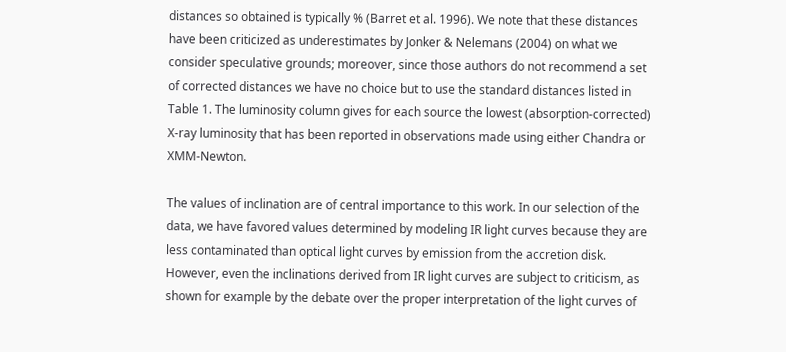distances so obtained is typically % (Barret et al. 1996). We note that these distances have been criticized as underestimates by Jonker & Nelemans (2004) on what we consider speculative grounds; moreover, since those authors do not recommend a set of corrected distances we have no choice but to use the standard distances listed in Table 1. The luminosity column gives for each source the lowest (absorption-corrected) X-ray luminosity that has been reported in observations made using either Chandra or XMM-Newton.

The values of inclination are of central importance to this work. In our selection of the data, we have favored values determined by modeling IR light curves because they are less contaminated than optical light curves by emission from the accretion disk. However, even the inclinations derived from IR light curves are subject to criticism, as shown for example by the debate over the proper interpretation of the light curves of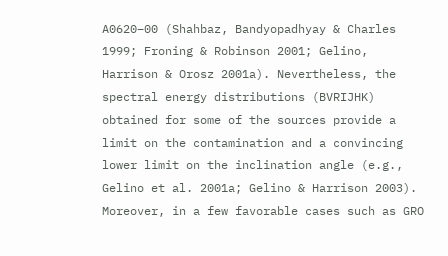A0620–00 (Shahbaz, Bandyopadhyay & Charles 1999; Froning & Robinson 2001; Gelino, Harrison & Orosz 2001a). Nevertheless, the spectral energy distributions (BVRIJHK) obtained for some of the sources provide a limit on the contamination and a convincing lower limit on the inclination angle (e.g., Gelino et al. 2001a; Gelino & Harrison 2003). Moreover, in a few favorable cases such as GRO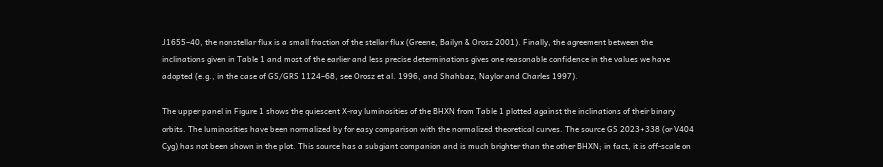J1655–40, the nonstellar flux is a small fraction of the stellar flux (Greene, Bailyn & Orosz 2001). Finally, the agreement between the inclinations given in Table 1 and most of the earlier and less precise determinations gives one reasonable confidence in the values we have adopted (e.g., in the case of GS/GRS 1124–68, see Orosz et al. 1996, and Shahbaz, Naylor and Charles 1997).

The upper panel in Figure 1 shows the quiescent X-ray luminosities of the BHXN from Table 1 plotted against the inclinations of their binary orbits. The luminosities have been normalized by for easy comparison with the normalized theoretical curves. The source GS 2023+338 (or V404 Cyg) has not been shown in the plot. This source has a subgiant companion and is much brighter than the other BHXN; in fact, it is off-scale on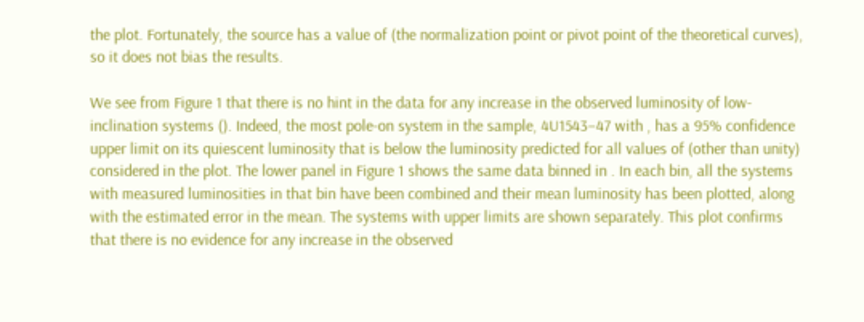the plot. Fortunately, the source has a value of (the normalization point or pivot point of the theoretical curves), so it does not bias the results.

We see from Figure 1 that there is no hint in the data for any increase in the observed luminosity of low-inclination systems (). Indeed, the most pole-on system in the sample, 4U1543–47 with , has a 95% confidence upper limit on its quiescent luminosity that is below the luminosity predicted for all values of (other than unity) considered in the plot. The lower panel in Figure 1 shows the same data binned in . In each bin, all the systems with measured luminosities in that bin have been combined and their mean luminosity has been plotted, along with the estimated error in the mean. The systems with upper limits are shown separately. This plot confirms that there is no evidence for any increase in the observed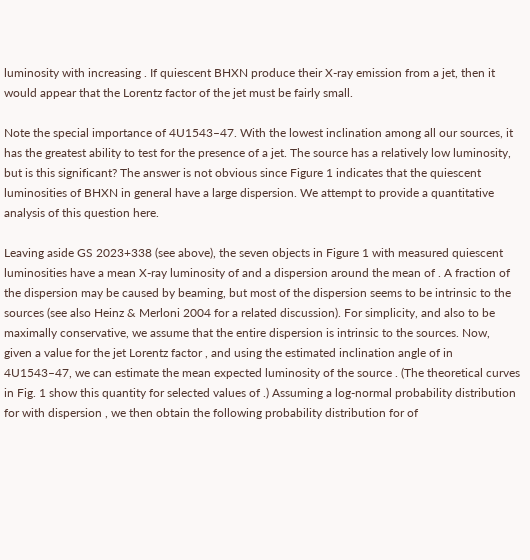luminosity with increasing . If quiescent BHXN produce their X-ray emission from a jet, then it would appear that the Lorentz factor of the jet must be fairly small.

Note the special importance of 4U1543–47. With the lowest inclination among all our sources, it has the greatest ability to test for the presence of a jet. The source has a relatively low luminosity, but is this significant? The answer is not obvious since Figure 1 indicates that the quiescent luminosities of BHXN in general have a large dispersion. We attempt to provide a quantitative analysis of this question here.

Leaving aside GS 2023+338 (see above), the seven objects in Figure 1 with measured quiescent luminosities have a mean X-ray luminosity of and a dispersion around the mean of . A fraction of the dispersion may be caused by beaming, but most of the dispersion seems to be intrinsic to the sources (see also Heinz & Merloni 2004 for a related discussion). For simplicity, and also to be maximally conservative, we assume that the entire dispersion is intrinsic to the sources. Now, given a value for the jet Lorentz factor , and using the estimated inclination angle of in 4U1543–47, we can estimate the mean expected luminosity of the source . (The theoretical curves in Fig. 1 show this quantity for selected values of .) Assuming a log-normal probability distribution for with dispersion , we then obtain the following probability distribution for of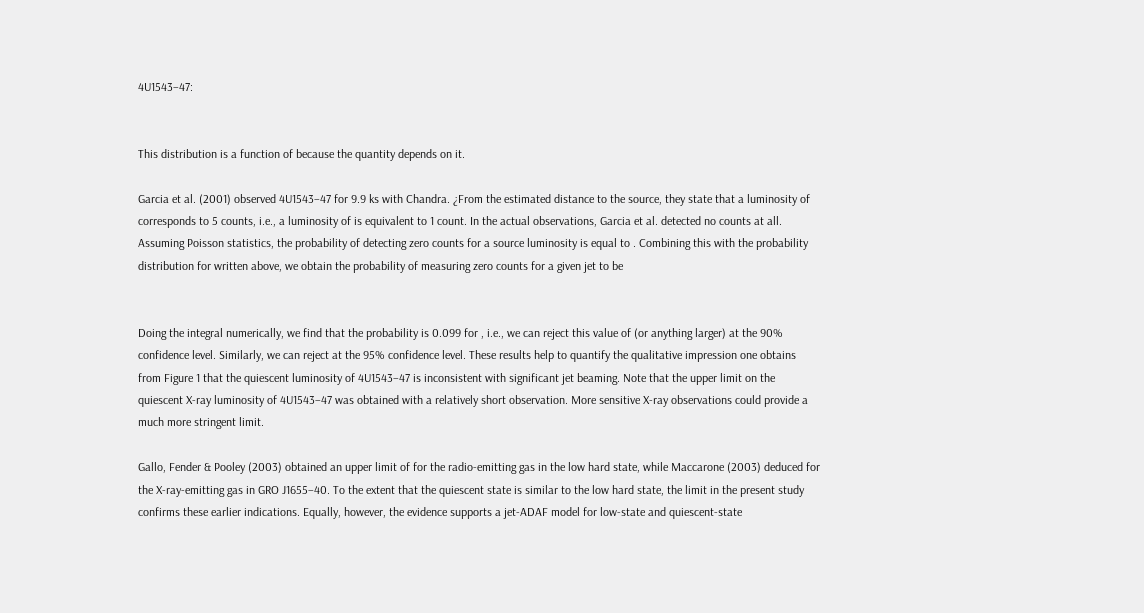4U1543–47:


This distribution is a function of because the quantity depends on it.

Garcia et al. (2001) observed 4U1543–47 for 9.9 ks with Chandra. ¿From the estimated distance to the source, they state that a luminosity of corresponds to 5 counts, i.e., a luminosity of is equivalent to 1 count. In the actual observations, Garcia et al. detected no counts at all. Assuming Poisson statistics, the probability of detecting zero counts for a source luminosity is equal to . Combining this with the probability distribution for written above, we obtain the probability of measuring zero counts for a given jet to be


Doing the integral numerically, we find that the probability is 0.099 for , i.e., we can reject this value of (or anything larger) at the 90% confidence level. Similarly, we can reject at the 95% confidence level. These results help to quantify the qualitative impression one obtains from Figure 1 that the quiescent luminosity of 4U1543–47 is inconsistent with significant jet beaming. Note that the upper limit on the quiescent X-ray luminosity of 4U1543–47 was obtained with a relatively short observation. More sensitive X-ray observations could provide a much more stringent limit.

Gallo, Fender & Pooley (2003) obtained an upper limit of for the radio-emitting gas in the low hard state, while Maccarone (2003) deduced for the X-ray-emitting gas in GRO J1655–40. To the extent that the quiescent state is similar to the low hard state, the limit in the present study confirms these earlier indications. Equally, however, the evidence supports a jet-ADAF model for low-state and quiescent-state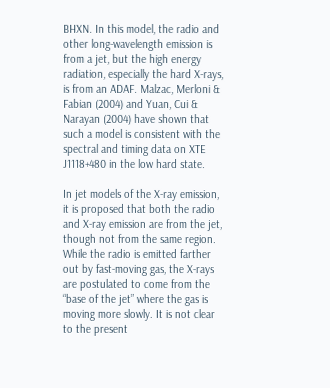BHXN. In this model, the radio and other long-wavelength emission is from a jet, but the high energy radiation, especially the hard X-rays, is from an ADAF. Malzac, Merloni & Fabian (2004) and Yuan, Cui & Narayan (2004) have shown that such a model is consistent with the spectral and timing data on XTE J1118+480 in the low hard state.

In jet models of the X-ray emission, it is proposed that both the radio and X-ray emission are from the jet, though not from the same region. While the radio is emitted farther out by fast-moving gas, the X-rays are postulated to come from the “base of the jet” where the gas is moving more slowly. It is not clear to the present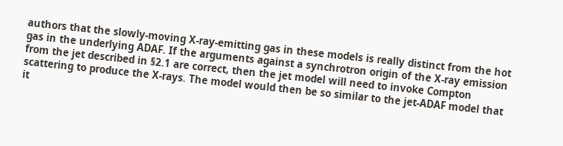authors that the slowly-moving X-ray-emitting gas in these models is really distinct from the hot gas in the underlying ADAF. If the arguments against a synchrotron origin of the X-ray emission from the jet described in §2.1 are correct, then the jet model will need to invoke Compton scattering to produce the X-rays. The model would then be so similar to the jet-ADAF model that it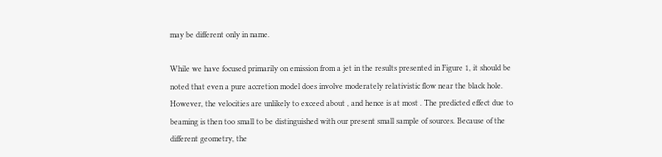may be different only in name.

While we have focused primarily on emission from a jet in the results presented in Figure 1, it should be noted that even a pure accretion model does involve moderately relativistic flow near the black hole. However, the velocities are unlikely to exceed about , and hence is at most . The predicted effect due to beaming is then too small to be distinguished with our present small sample of sources. Because of the different geometry, the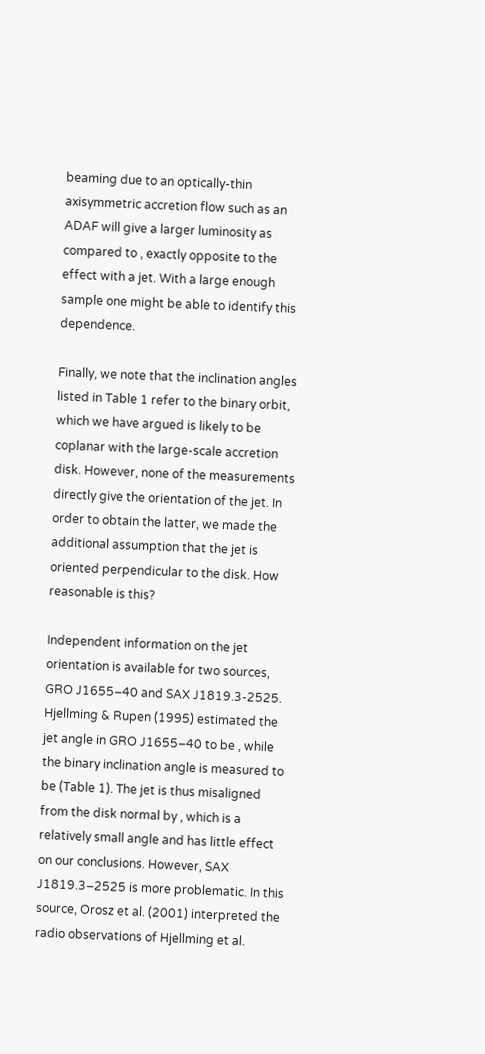beaming due to an optically-thin axisymmetric accretion flow such as an ADAF will give a larger luminosity as compared to , exactly opposite to the effect with a jet. With a large enough sample one might be able to identify this dependence.

Finally, we note that the inclination angles listed in Table 1 refer to the binary orbit, which we have argued is likely to be coplanar with the large-scale accretion disk. However, none of the measurements directly give the orientation of the jet. In order to obtain the latter, we made the additional assumption that the jet is oriented perpendicular to the disk. How reasonable is this?

Independent information on the jet orientation is available for two sources, GRO J1655–40 and SAX J1819.3-2525. Hjellming & Rupen (1995) estimated the jet angle in GRO J1655–40 to be , while the binary inclination angle is measured to be (Table 1). The jet is thus misaligned from the disk normal by , which is a relatively small angle and has little effect on our conclusions. However, SAX J1819.3–2525 is more problematic. In this source, Orosz et al. (2001) interpreted the radio observations of Hjellming et al.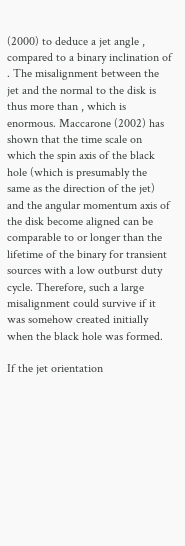(2000) to deduce a jet angle , compared to a binary inclination of . The misalignment between the jet and the normal to the disk is thus more than , which is enormous. Maccarone (2002) has shown that the time scale on which the spin axis of the black hole (which is presumably the same as the direction of the jet) and the angular momentum axis of the disk become aligned can be comparable to or longer than the lifetime of the binary for transient sources with a low outburst duty cycle. Therefore, such a large misalignment could survive if it was somehow created initially when the black hole was formed.

If the jet orientation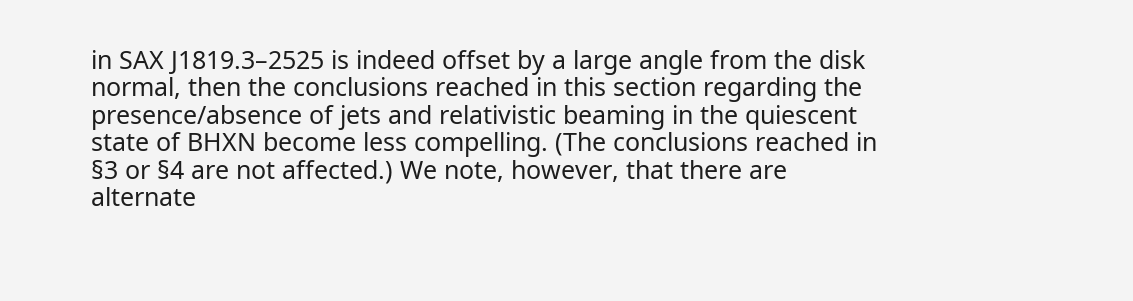in SAX J1819.3–2525 is indeed offset by a large angle from the disk normal, then the conclusions reached in this section regarding the presence/absence of jets and relativistic beaming in the quiescent state of BHXN become less compelling. (The conclusions reached in §3 or §4 are not affected.) We note, however, that there are alternate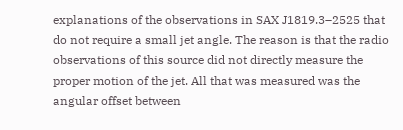explanations of the observations in SAX J1819.3–2525 that do not require a small jet angle. The reason is that the radio observations of this source did not directly measure the proper motion of the jet. All that was measured was the angular offset between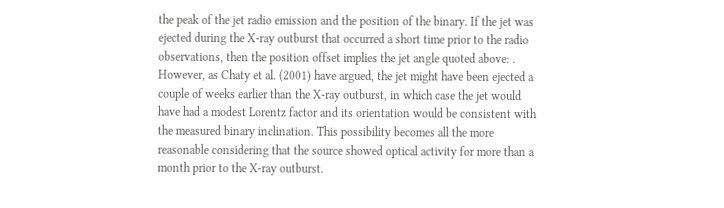the peak of the jet radio emission and the position of the binary. If the jet was ejected during the X-ray outburst that occurred a short time prior to the radio observations, then the position offset implies the jet angle quoted above: . However, as Chaty et al. (2001) have argued, the jet might have been ejected a couple of weeks earlier than the X-ray outburst, in which case the jet would have had a modest Lorentz factor and its orientation would be consistent with the measured binary inclination. This possibility becomes all the more reasonable considering that the source showed optical activity for more than a month prior to the X-ray outburst.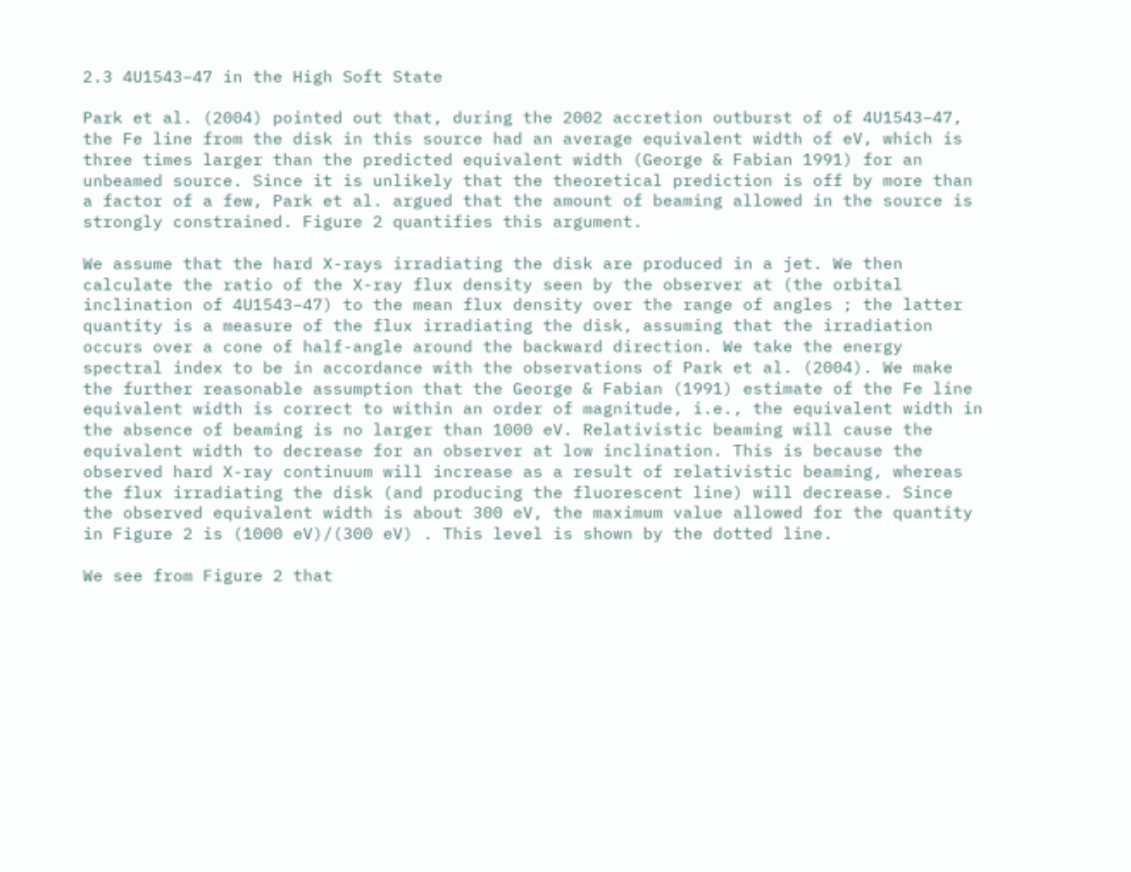2.3 4U1543–47 in the High Soft State

Park et al. (2004) pointed out that, during the 2002 accretion outburst of of 4U1543–47, the Fe line from the disk in this source had an average equivalent width of eV, which is three times larger than the predicted equivalent width (George & Fabian 1991) for an unbeamed source. Since it is unlikely that the theoretical prediction is off by more than a factor of a few, Park et al. argued that the amount of beaming allowed in the source is strongly constrained. Figure 2 quantifies this argument.

We assume that the hard X-rays irradiating the disk are produced in a jet. We then calculate the ratio of the X-ray flux density seen by the observer at (the orbital inclination of 4U1543–47) to the mean flux density over the range of angles ; the latter quantity is a measure of the flux irradiating the disk, assuming that the irradiation occurs over a cone of half-angle around the backward direction. We take the energy spectral index to be in accordance with the observations of Park et al. (2004). We make the further reasonable assumption that the George & Fabian (1991) estimate of the Fe line equivalent width is correct to within an order of magnitude, i.e., the equivalent width in the absence of beaming is no larger than 1000 eV. Relativistic beaming will cause the equivalent width to decrease for an observer at low inclination. This is because the observed hard X-ray continuum will increase as a result of relativistic beaming, whereas the flux irradiating the disk (and producing the fluorescent line) will decrease. Since the observed equivalent width is about 300 eV, the maximum value allowed for the quantity in Figure 2 is (1000 eV)/(300 eV) . This level is shown by the dotted line.

We see from Figure 2 that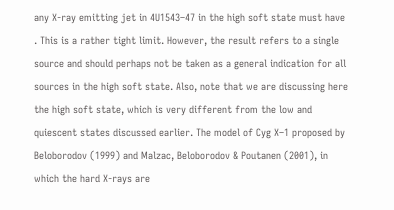any X-ray emitting jet in 4U1543–47 in the high soft state must have . This is a rather tight limit. However, the result refers to a single source and should perhaps not be taken as a general indication for all sources in the high soft state. Also, note that we are discussing here the high soft state, which is very different from the low and quiescent states discussed earlier. The model of Cyg X–1 proposed by Beloborodov (1999) and Malzac, Beloborodov & Poutanen (2001), in which the hard X-rays are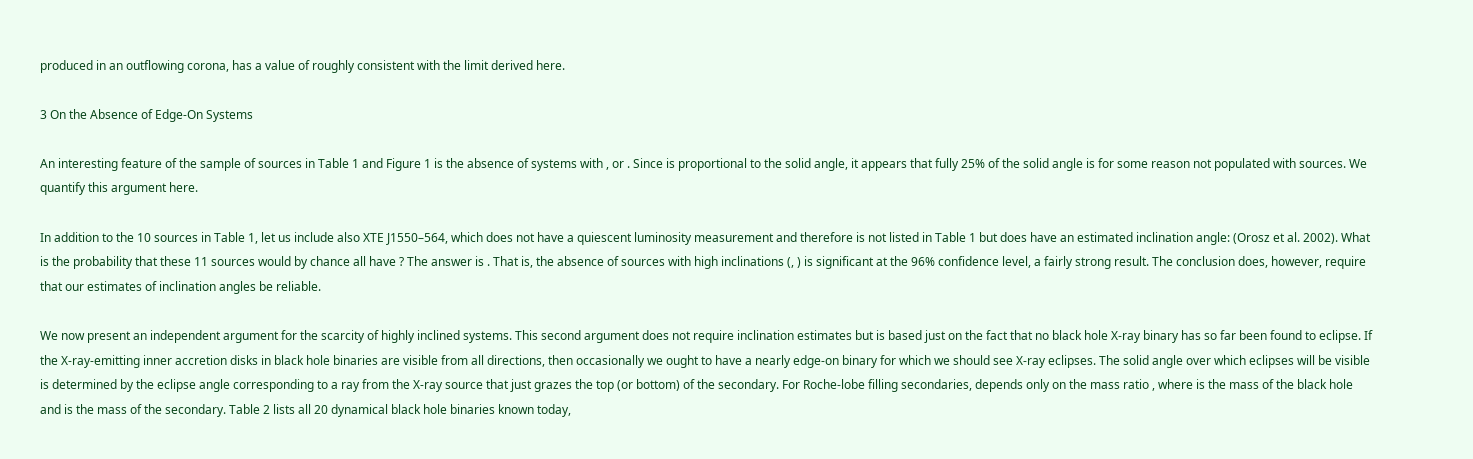produced in an outflowing corona, has a value of roughly consistent with the limit derived here.

3 On the Absence of Edge-On Systems

An interesting feature of the sample of sources in Table 1 and Figure 1 is the absence of systems with , or . Since is proportional to the solid angle, it appears that fully 25% of the solid angle is for some reason not populated with sources. We quantify this argument here.

In addition to the 10 sources in Table 1, let us include also XTE J1550–564, which does not have a quiescent luminosity measurement and therefore is not listed in Table 1 but does have an estimated inclination angle: (Orosz et al. 2002). What is the probability that these 11 sources would by chance all have ? The answer is . That is, the absence of sources with high inclinations (, ) is significant at the 96% confidence level, a fairly strong result. The conclusion does, however, require that our estimates of inclination angles be reliable.

We now present an independent argument for the scarcity of highly inclined systems. This second argument does not require inclination estimates but is based just on the fact that no black hole X-ray binary has so far been found to eclipse. If the X-ray-emitting inner accretion disks in black hole binaries are visible from all directions, then occasionally we ought to have a nearly edge-on binary for which we should see X-ray eclipses. The solid angle over which eclipses will be visible is determined by the eclipse angle corresponding to a ray from the X-ray source that just grazes the top (or bottom) of the secondary. For Roche-lobe filling secondaries, depends only on the mass ratio , where is the mass of the black hole and is the mass of the secondary. Table 2 lists all 20 dynamical black hole binaries known today,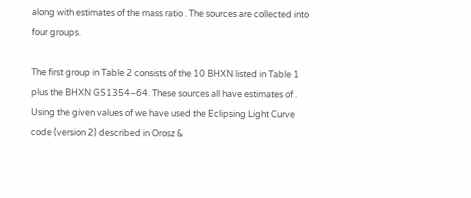along with estimates of the mass ratio . The sources are collected into four groups.

The first group in Table 2 consists of the 10 BHXN listed in Table 1 plus the BHXN GS1354–64. These sources all have estimates of . Using the given values of we have used the Eclipsing Light Curve code (version 2) described in Orosz &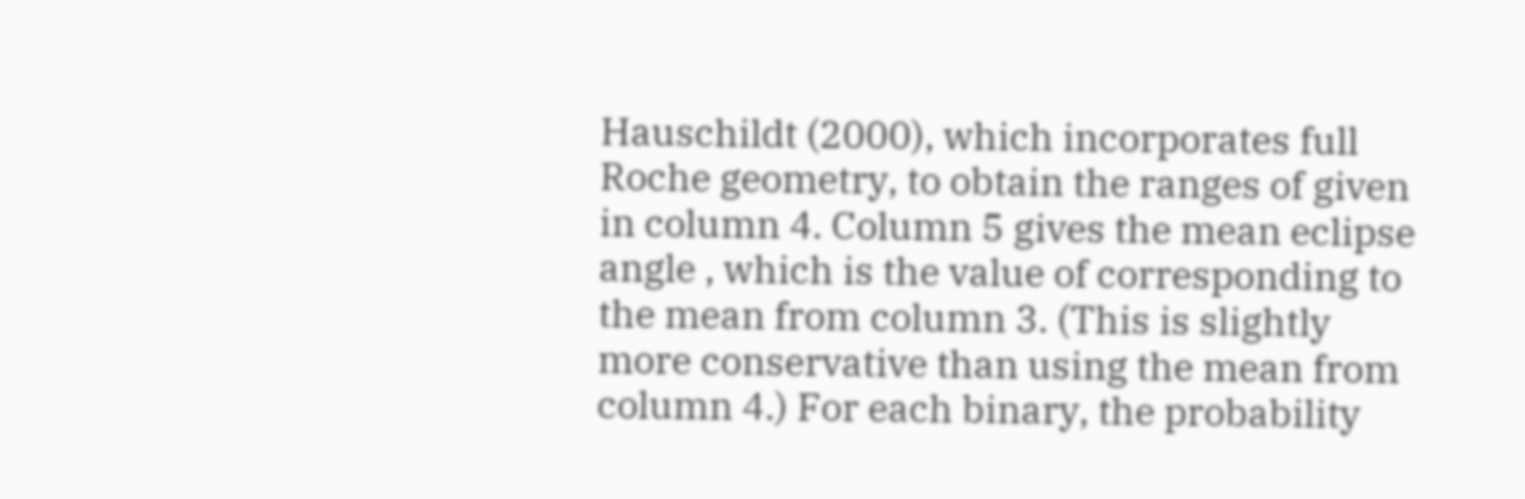Hauschildt (2000), which incorporates full Roche geometry, to obtain the ranges of given in column 4. Column 5 gives the mean eclipse angle , which is the value of corresponding to the mean from column 3. (This is slightly more conservative than using the mean from column 4.) For each binary, the probability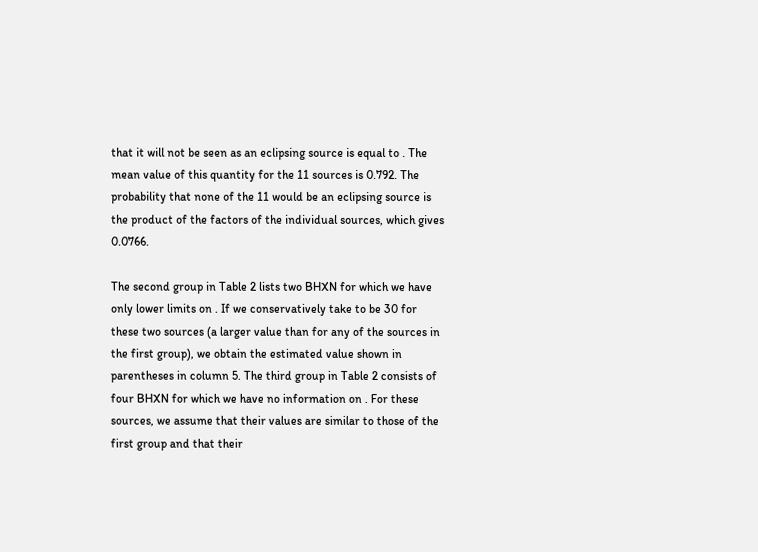that it will not be seen as an eclipsing source is equal to . The mean value of this quantity for the 11 sources is 0.792. The probability that none of the 11 would be an eclipsing source is the product of the factors of the individual sources, which gives 0.0766.

The second group in Table 2 lists two BHXN for which we have only lower limits on . If we conservatively take to be 30 for these two sources (a larger value than for any of the sources in the first group), we obtain the estimated value shown in parentheses in column 5. The third group in Table 2 consists of four BHXN for which we have no information on . For these sources, we assume that their values are similar to those of the first group and that their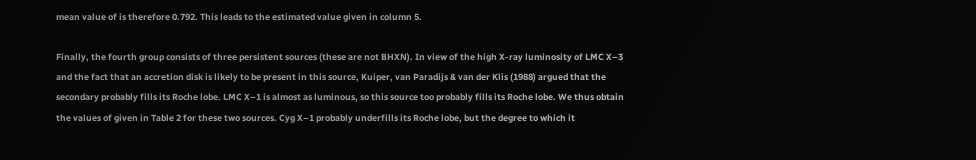mean value of is therefore 0.792. This leads to the estimated value given in column 5.

Finally, the fourth group consists of three persistent sources (these are not BHXN). In view of the high X-ray luminosity of LMC X–3 and the fact that an accretion disk is likely to be present in this source, Kuiper, van Paradijs & van der Klis (1988) argued that the secondary probably fills its Roche lobe. LMC X–1 is almost as luminous, so this source too probably fills its Roche lobe. We thus obtain the values of given in Table 2 for these two sources. Cyg X–1 probably underfills its Roche lobe, but the degree to which it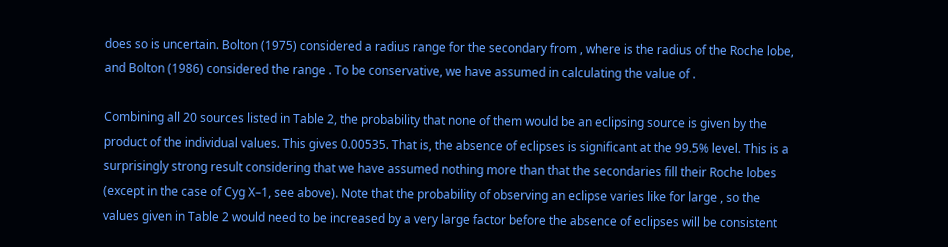does so is uncertain. Bolton (1975) considered a radius range for the secondary from , where is the radius of the Roche lobe, and Bolton (1986) considered the range . To be conservative, we have assumed in calculating the value of .

Combining all 20 sources listed in Table 2, the probability that none of them would be an eclipsing source is given by the product of the individual values. This gives 0.00535. That is, the absence of eclipses is significant at the 99.5% level. This is a surprisingly strong result considering that we have assumed nothing more than that the secondaries fill their Roche lobes (except in the case of Cyg X–1, see above). Note that the probability of observing an eclipse varies like for large , so the values given in Table 2 would need to be increased by a very large factor before the absence of eclipses will be consistent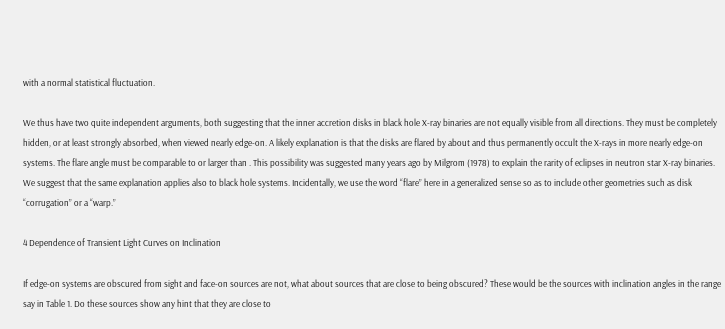with a normal statistical fluctuation.

We thus have two quite independent arguments, both suggesting that the inner accretion disks in black hole X-ray binaries are not equally visible from all directions. They must be completely hidden, or at least strongly absorbed, when viewed nearly edge-on. A likely explanation is that the disks are flared by about and thus permanently occult the X-rays in more nearly edge-on systems. The flare angle must be comparable to or larger than . This possibility was suggested many years ago by Milgrom (1978) to explain the rarity of eclipses in neutron star X-ray binaries. We suggest that the same explanation applies also to black hole systems. Incidentally, we use the word “flare” here in a generalized sense so as to include other geometries such as disk “corrugation” or a “warp.”

4 Dependence of Transient Light Curves on Inclination

If edge-on systems are obscured from sight and face-on sources are not, what about sources that are close to being obscured? These would be the sources with inclination angles in the range say in Table 1. Do these sources show any hint that they are close to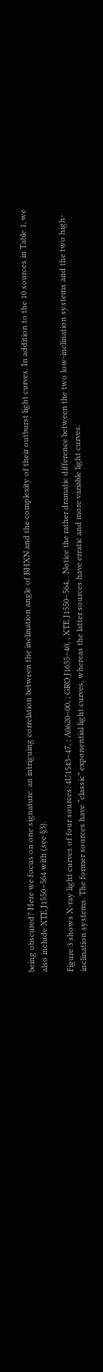being obscured? Here we focus on one signature: an intriguing correlation between the inclination angle of BHXN and the complexity of their outburst light curves. In addition to the 10 sources in Table 1, we also include XTE J1550–564 with (see §3).

Figure 3 shows X-ray light curves of four sources: 4U1543–47, ; A0620–00, ; GRO J1655–40, , XTE J1550–564, . Notice the rather dramatic difference between the two low-inclination systems and the two high-inclination systems. The former sources have “classic” exponential light curves, whereas the latter sources have erratic and more variable light curves.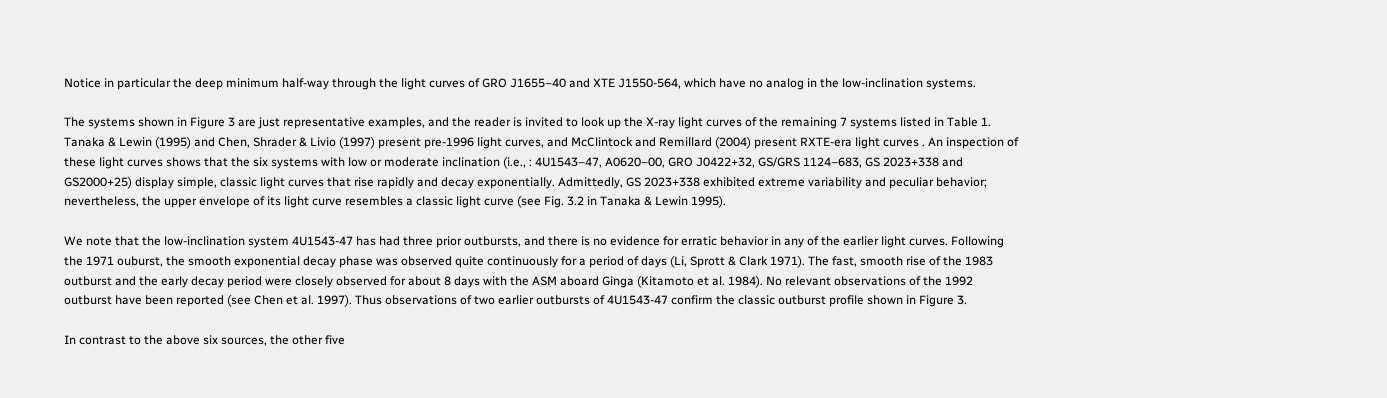Notice in particular the deep minimum half-way through the light curves of GRO J1655–40 and XTE J1550-564, which have no analog in the low-inclination systems.

The systems shown in Figure 3 are just representative examples, and the reader is invited to look up the X-ray light curves of the remaining 7 systems listed in Table 1. Tanaka & Lewin (1995) and Chen, Shrader & Livio (1997) present pre-1996 light curves, and McClintock and Remillard (2004) present RXTE-era light curves . An inspection of these light curves shows that the six systems with low or moderate inclination (i.e., : 4U1543–47, A0620–00, GRO J0422+32, GS/GRS 1124–683, GS 2023+338 and GS2000+25) display simple, classic light curves that rise rapidly and decay exponentially. Admittedly, GS 2023+338 exhibited extreme variability and peculiar behavior; nevertheless, the upper envelope of its light curve resembles a classic light curve (see Fig. 3.2 in Tanaka & Lewin 1995).

We note that the low-inclination system 4U1543-47 has had three prior outbursts, and there is no evidence for erratic behavior in any of the earlier light curves. Following the 1971 ouburst, the smooth exponential decay phase was observed quite continuously for a period of days (Li, Sprott & Clark 1971). The fast, smooth rise of the 1983 outburst and the early decay period were closely observed for about 8 days with the ASM aboard Ginga (Kitamoto et al. 1984). No relevant observations of the 1992 outburst have been reported (see Chen et al. 1997). Thus observations of two earlier outbursts of 4U1543-47 confirm the classic outburst profile shown in Figure 3.

In contrast to the above six sources, the other five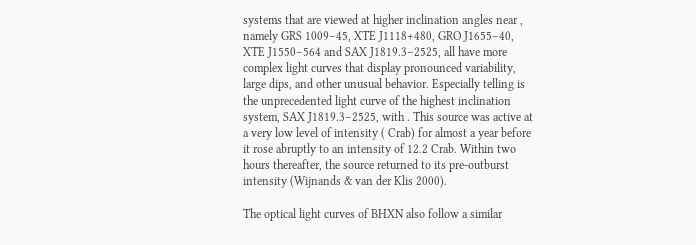systems that are viewed at higher inclination angles near , namely GRS 1009–45, XTE J1118+480, GRO J1655–40, XTE J1550–564 and SAX J1819.3–2525, all have more complex light curves that display pronounced variability, large dips, and other unusual behavior. Especially telling is the unprecedented light curve of the highest inclination system, SAX J1819.3–2525, with . This source was active at a very low level of intensity ( Crab) for almost a year before it rose abruptly to an intensity of 12.2 Crab. Within two hours thereafter, the source returned to its pre-outburst intensity (Wijnands & van der Klis 2000).

The optical light curves of BHXN also follow a similar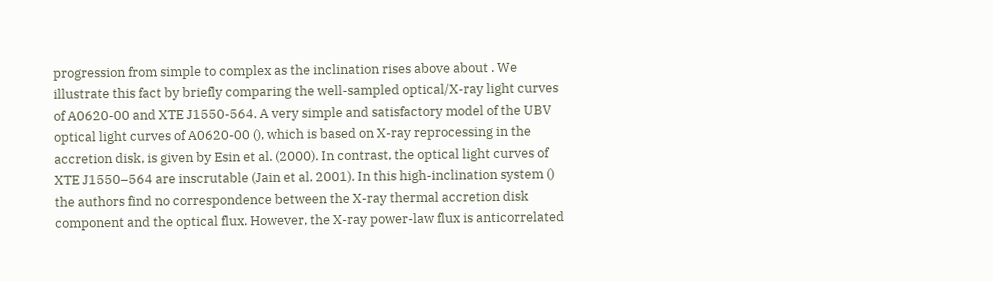progression from simple to complex as the inclination rises above about . We illustrate this fact by briefly comparing the well-sampled optical/X-ray light curves of A0620-00 and XTE J1550-564. A very simple and satisfactory model of the UBV optical light curves of A0620-00 (), which is based on X-ray reprocessing in the accretion disk, is given by Esin et al. (2000). In contrast, the optical light curves of XTE J1550–564 are inscrutable (Jain et al. 2001). In this high-inclination system () the authors find no correspondence between the X-ray thermal accretion disk component and the optical flux. However, the X-ray power-law flux is anticorrelated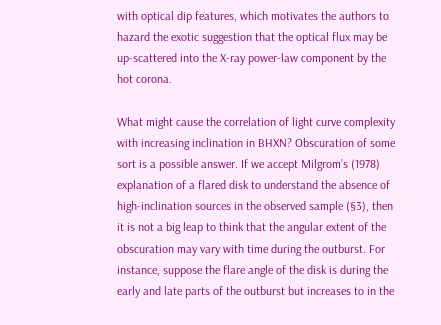with optical dip features, which motivates the authors to hazard the exotic suggestion that the optical flux may be up-scattered into the X-ray power-law component by the hot corona.

What might cause the correlation of light curve complexity with increasing inclination in BHXN? Obscuration of some sort is a possible answer. If we accept Milgrom’s (1978) explanation of a flared disk to understand the absence of high-inclination sources in the observed sample (§3), then it is not a big leap to think that the angular extent of the obscuration may vary with time during the outburst. For instance, suppose the flare angle of the disk is during the early and late parts of the outburst but increases to in the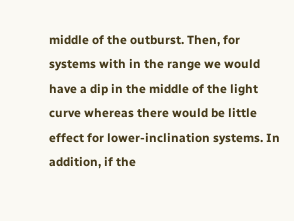middle of the outburst. Then, for systems with in the range we would have a dip in the middle of the light curve whereas there would be little effect for lower-inclination systems. In addition, if the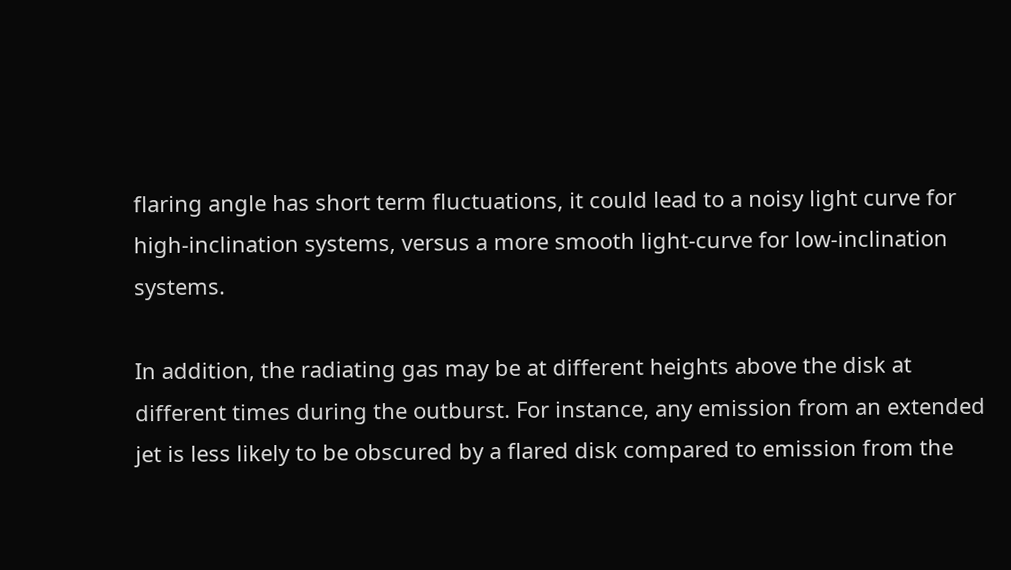flaring angle has short term fluctuations, it could lead to a noisy light curve for high-inclination systems, versus a more smooth light-curve for low-inclination systems.

In addition, the radiating gas may be at different heights above the disk at different times during the outburst. For instance, any emission from an extended jet is less likely to be obscured by a flared disk compared to emission from the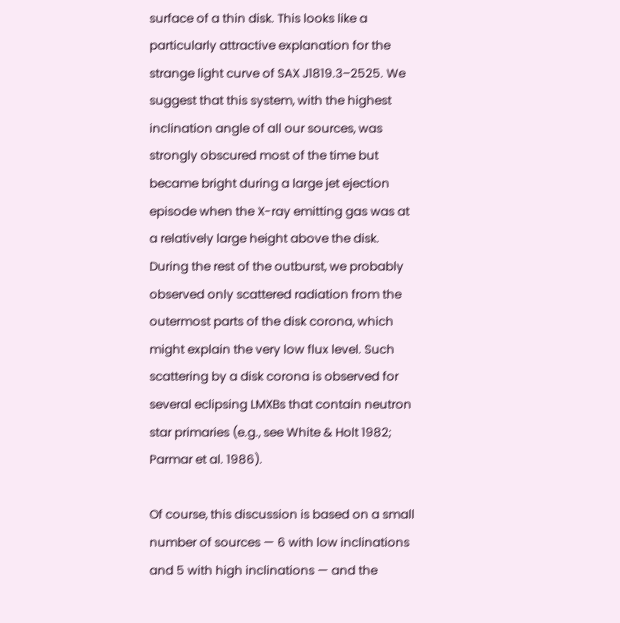surface of a thin disk. This looks like a particularly attractive explanation for the strange light curve of SAX J1819.3–2525. We suggest that this system, with the highest inclination angle of all our sources, was strongly obscured most of the time but became bright during a large jet ejection episode when the X-ray emitting gas was at a relatively large height above the disk. During the rest of the outburst, we probably observed only scattered radiation from the outermost parts of the disk corona, which might explain the very low flux level. Such scattering by a disk corona is observed for several eclipsing LMXBs that contain neutron star primaries (e.g., see White & Holt 1982; Parmar et al. 1986).

Of course, this discussion is based on a small number of sources — 6 with low inclinations and 5 with high inclinations — and the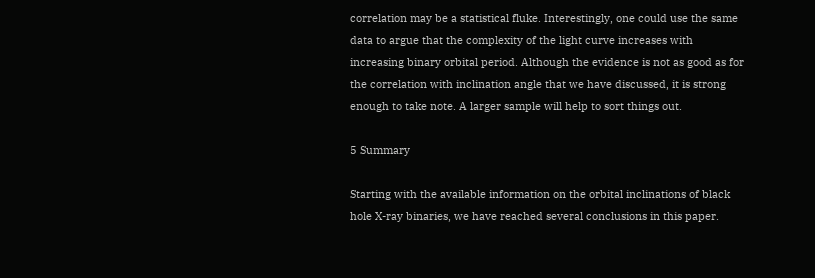correlation may be a statistical fluke. Interestingly, one could use the same data to argue that the complexity of the light curve increases with increasing binary orbital period. Although the evidence is not as good as for the correlation with inclination angle that we have discussed, it is strong enough to take note. A larger sample will help to sort things out.

5 Summary

Starting with the available information on the orbital inclinations of black hole X-ray binaries, we have reached several conclusions in this paper.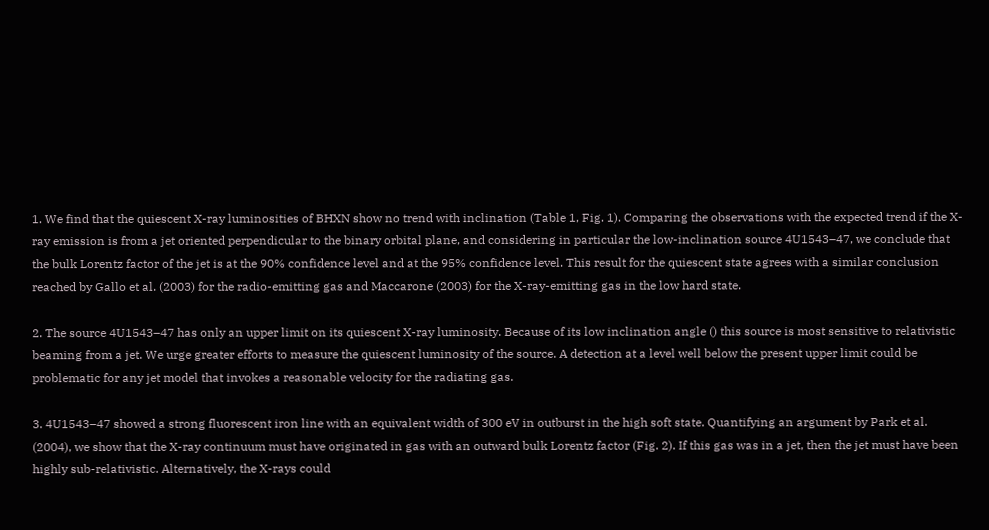1. We find that the quiescent X-ray luminosities of BHXN show no trend with inclination (Table 1, Fig. 1). Comparing the observations with the expected trend if the X-ray emission is from a jet oriented perpendicular to the binary orbital plane, and considering in particular the low-inclination source 4U1543–47, we conclude that the bulk Lorentz factor of the jet is at the 90% confidence level and at the 95% confidence level. This result for the quiescent state agrees with a similar conclusion reached by Gallo et al. (2003) for the radio-emitting gas and Maccarone (2003) for the X-ray-emitting gas in the low hard state.

2. The source 4U1543–47 has only an upper limit on its quiescent X-ray luminosity. Because of its low inclination angle () this source is most sensitive to relativistic beaming from a jet. We urge greater efforts to measure the quiescent luminosity of the source. A detection at a level well below the present upper limit could be problematic for any jet model that invokes a reasonable velocity for the radiating gas.

3. 4U1543–47 showed a strong fluorescent iron line with an equivalent width of 300 eV in outburst in the high soft state. Quantifying an argument by Park et al. (2004), we show that the X-ray continuum must have originated in gas with an outward bulk Lorentz factor (Fig. 2). If this gas was in a jet, then the jet must have been highly sub-relativistic. Alternatively, the X-rays could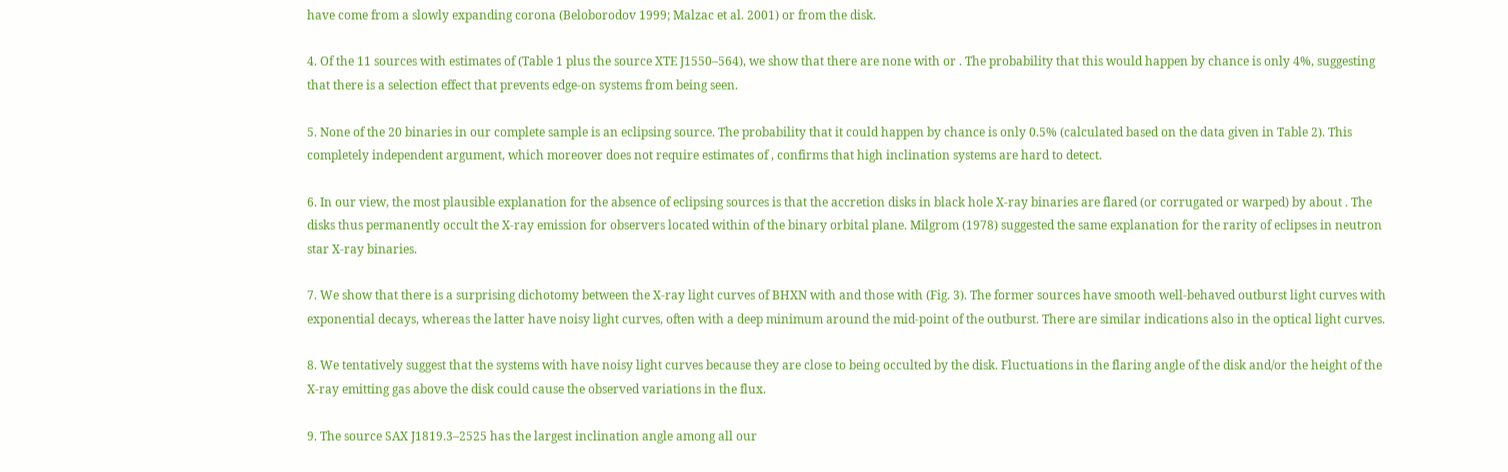have come from a slowly expanding corona (Beloborodov 1999; Malzac et al. 2001) or from the disk.

4. Of the 11 sources with estimates of (Table 1 plus the source XTE J1550–564), we show that there are none with or . The probability that this would happen by chance is only 4%, suggesting that there is a selection effect that prevents edge-on systems from being seen.

5. None of the 20 binaries in our complete sample is an eclipsing source. The probability that it could happen by chance is only 0.5% (calculated based on the data given in Table 2). This completely independent argument, which moreover does not require estimates of , confirms that high inclination systems are hard to detect.

6. In our view, the most plausible explanation for the absence of eclipsing sources is that the accretion disks in black hole X-ray binaries are flared (or corrugated or warped) by about . The disks thus permanently occult the X-ray emission for observers located within of the binary orbital plane. Milgrom (1978) suggested the same explanation for the rarity of eclipses in neutron star X-ray binaries.

7. We show that there is a surprising dichotomy between the X-ray light curves of BHXN with and those with (Fig. 3). The former sources have smooth well-behaved outburst light curves with exponential decays, whereas the latter have noisy light curves, often with a deep minimum around the mid-point of the outburst. There are similar indications also in the optical light curves.

8. We tentatively suggest that the systems with have noisy light curves because they are close to being occulted by the disk. Fluctuations in the flaring angle of the disk and/or the height of the X-ray emitting gas above the disk could cause the observed variations in the flux.

9. The source SAX J1819.3–2525 has the largest inclination angle among all our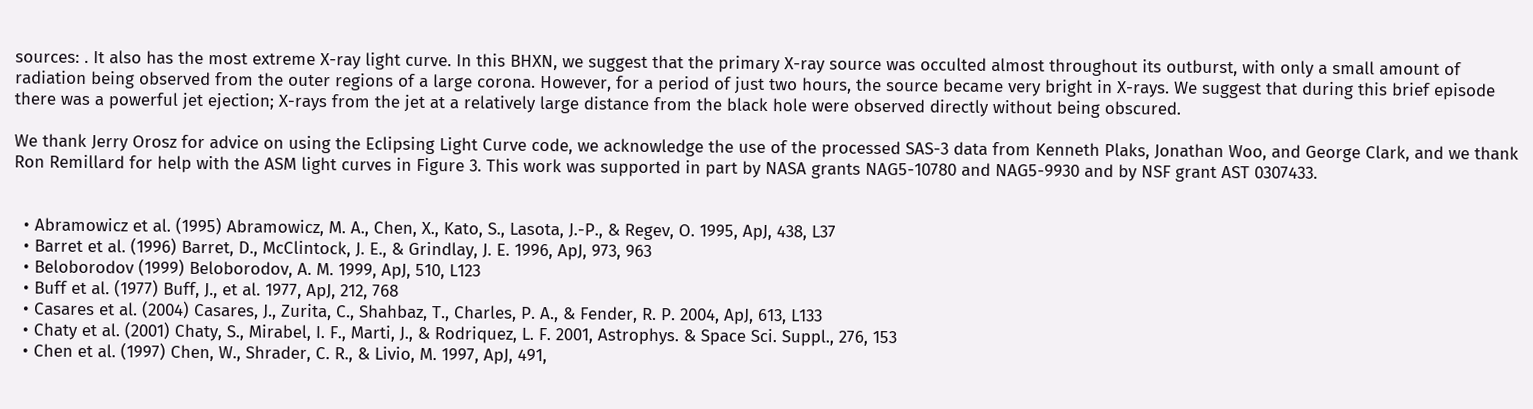sources: . It also has the most extreme X-ray light curve. In this BHXN, we suggest that the primary X-ray source was occulted almost throughout its outburst, with only a small amount of radiation being observed from the outer regions of a large corona. However, for a period of just two hours, the source became very bright in X-rays. We suggest that during this brief episode there was a powerful jet ejection; X-rays from the jet at a relatively large distance from the black hole were observed directly without being obscured.

We thank Jerry Orosz for advice on using the Eclipsing Light Curve code, we acknowledge the use of the processed SAS-3 data from Kenneth Plaks, Jonathan Woo, and George Clark, and we thank Ron Remillard for help with the ASM light curves in Figure 3. This work was supported in part by NASA grants NAG5-10780 and NAG5-9930 and by NSF grant AST 0307433.


  • Abramowicz et al. (1995) Abramowicz, M. A., Chen, X., Kato, S., Lasota, J.-P., & Regev, O. 1995, ApJ, 438, L37
  • Barret et al. (1996) Barret, D., McClintock, J. E., & Grindlay, J. E. 1996, ApJ, 973, 963
  • Beloborodov (1999) Beloborodov, A. M. 1999, ApJ, 510, L123
  • Buff et al. (1977) Buff, J., et al. 1977, ApJ, 212, 768
  • Casares et al. (2004) Casares, J., Zurita, C., Shahbaz, T., Charles, P. A., & Fender, R. P. 2004, ApJ, 613, L133
  • Chaty et al. (2001) Chaty, S., Mirabel, I. F., Marti, J., & Rodriquez, L. F. 2001, Astrophys. & Space Sci. Suppl., 276, 153
  • Chen et al. (1997) Chen, W., Shrader, C. R., & Livio, M. 1997, ApJ, 491,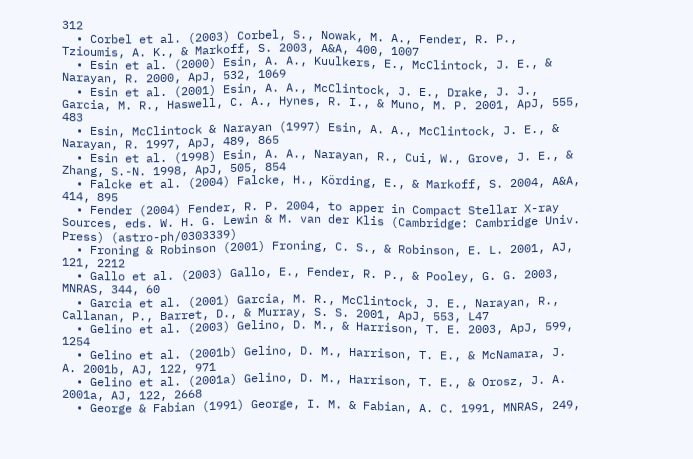312
  • Corbel et al. (2003) Corbel, S., Nowak, M. A., Fender, R. P., Tzioumis, A. K., & Markoff, S. 2003, A&A, 400, 1007
  • Esin et al. (2000) Esin, A. A., Kuulkers, E., McClintock, J. E., & Narayan, R. 2000, ApJ, 532, 1069
  • Esin et al. (2001) Esin, A. A., McClintock, J. E., Drake, J. J., Garcia, M. R., Haswell, C. A., Hynes, R. I., & Muno, M. P. 2001, ApJ, 555, 483
  • Esin, McClintock & Narayan (1997) Esin, A. A., McClintock, J. E., & Narayan, R. 1997, ApJ, 489, 865
  • Esin et al. (1998) Esin, A. A., Narayan, R., Cui, W., Grove, J. E., & Zhang, S.-N. 1998, ApJ, 505, 854
  • Falcke et al. (2004) Falcke, H., Körding, E., & Markoff, S. 2004, A&A, 414, 895
  • Fender (2004) Fender, R. P. 2004, to apper in Compact Stellar X-ray Sources, eds. W. H. G. Lewin & M. van der Klis (Cambridge: Cambridge Univ. Press) (astro-ph/0303339)
  • Froning & Robinson (2001) Froning, C. S., & Robinson, E. L. 2001, AJ, 121, 2212
  • Gallo et al. (2003) Gallo, E., Fender, R. P., & Pooley, G. G. 2003, MNRAS, 344, 60
  • Garcia et al. (2001) Garcia, M. R., McClintock, J. E., Narayan, R., Callanan, P., Barret, D., & Murray, S. S. 2001, ApJ, 553, L47
  • Gelino et al. (2003) Gelino, D. M., & Harrison, T. E. 2003, ApJ, 599, 1254
  • Gelino et al. (2001b) Gelino, D. M., Harrison, T. E., & McNamara, J. A. 2001b, AJ, 122, 971
  • Gelino et al. (2001a) Gelino, D. M., Harrison, T. E., & Orosz, J. A. 2001a, AJ, 122, 2668
  • George & Fabian (1991) George, I. M. & Fabian, A. C. 1991, MNRAS, 249,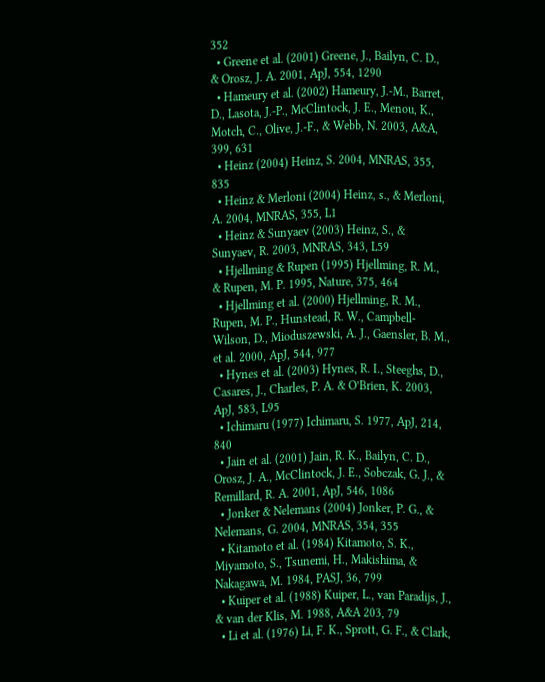352
  • Greene et al. (2001) Greene, J., Bailyn, C. D., & Orosz, J. A. 2001, ApJ, 554, 1290
  • Hameury et al. (2002) Hameury, J.-M., Barret, D., Lasota, J.-P., McClintock, J. E., Menou, K., Motch, C., Olive, J.-F., & Webb, N. 2003, A&A, 399, 631
  • Heinz (2004) Heinz, S. 2004, MNRAS, 355, 835
  • Heinz & Merloni (2004) Heinz, s., & Merloni, A. 2004, MNRAS, 355, L1
  • Heinz & Sunyaev (2003) Heinz, S., & Sunyaev, R. 2003, MNRAS, 343, L59
  • Hjellming & Rupen (1995) Hjellming, R. M., & Rupen, M. P. 1995, Nature, 375, 464
  • Hjellming et al. (2000) Hjellming, R. M., Rupen, M. P., Hunstead, R. W., Campbell-Wilson, D., Mioduszewski, A. J., Gaensler, B. M., et al. 2000, ApJ, 544, 977
  • Hynes et al. (2003) Hynes, R. I., Steeghs, D., Casares, J., Charles, P. A. & O’Brien, K. 2003, ApJ, 583, L95
  • Ichimaru (1977) Ichimaru, S. 1977, ApJ, 214, 840
  • Jain et al. (2001) Jain, R. K., Bailyn, C. D., Orosz, J. A., McClintock, J. E., Sobczak, G. J., & Remillard, R. A. 2001, ApJ, 546, 1086
  • Jonker & Nelemans (2004) Jonker, P. G., & Nelemans, G. 2004, MNRAS, 354, 355
  • Kitamoto et al. (1984) Kitamoto, S. K., Miyamoto, S., Tsunemi, H., Makishima, & Nakagawa, M. 1984, PASJ, 36, 799
  • Kuiper et al. (1988) Kuiper, L., van Paradijs, J., & van der Klis, M. 1988, A&A 203, 79
  • Li et al. (1976) Li, F. K., Sprott, G. F., & Clark,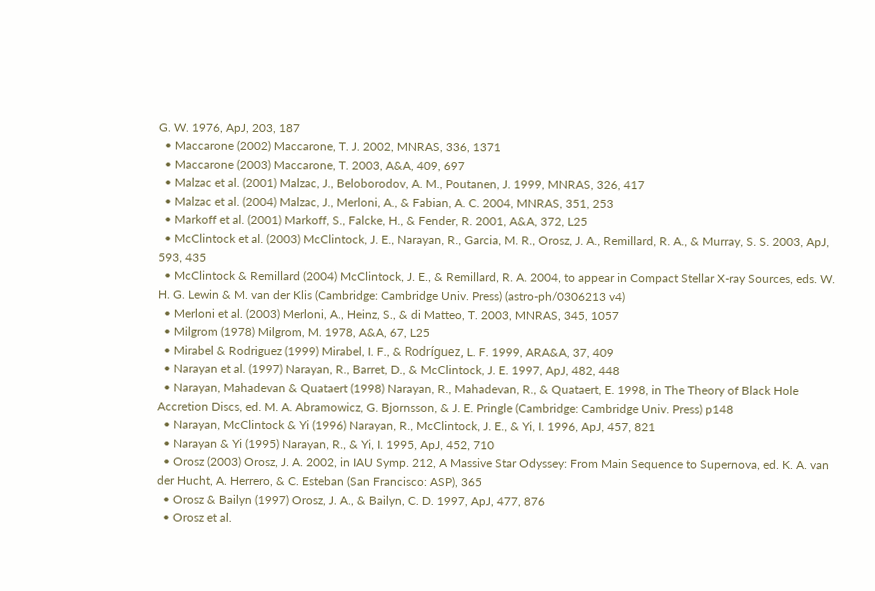G. W. 1976, ApJ, 203, 187
  • Maccarone (2002) Maccarone, T. J. 2002, MNRAS, 336, 1371
  • Maccarone (2003) Maccarone, T. 2003, A&A, 409, 697
  • Malzac et al. (2001) Malzac, J., Beloborodov, A. M., Poutanen, J. 1999, MNRAS, 326, 417
  • Malzac et al. (2004) Malzac, J., Merloni, A., & Fabian, A. C. 2004, MNRAS, 351, 253
  • Markoff et al. (2001) Markoff, S., Falcke, H., & Fender, R. 2001, A&A, 372, L25
  • McClintock et al. (2003) McClintock, J. E., Narayan, R., Garcia, M. R., Orosz, J. A., Remillard, R. A., & Murray, S. S. 2003, ApJ, 593, 435
  • McClintock & Remillard (2004) McClintock, J. E., & Remillard, R. A. 2004, to appear in Compact Stellar X-ray Sources, eds. W. H. G. Lewin & M. van der Klis (Cambridge: Cambridge Univ. Press) (astro-ph/0306213 v4)
  • Merloni et al. (2003) Merloni, A., Heinz, S., & di Matteo, T. 2003, MNRAS, 345, 1057
  • Milgrom (1978) Milgrom, M. 1978, A&A, 67, L25
  • Mirabel & Rodriguez (1999) Mirabel, I. F., & Rodríguez, L. F. 1999, ARA&A, 37, 409
  • Narayan et al. (1997) Narayan, R., Barret, D., & McClintock, J. E. 1997, ApJ, 482, 448
  • Narayan, Mahadevan & Quataert (1998) Narayan, R., Mahadevan, R., & Quataert, E. 1998, in The Theory of Black Hole Accretion Discs, ed. M. A. Abramowicz, G. Bjornsson, & J. E. Pringle (Cambridge: Cambridge Univ. Press) p148
  • Narayan, McClintock & Yi (1996) Narayan, R., McClintock, J. E., & Yi, I. 1996, ApJ, 457, 821
  • Narayan & Yi (1995) Narayan, R., & Yi, I. 1995, ApJ, 452, 710
  • Orosz (2003) Orosz, J. A. 2002, in IAU Symp. 212, A Massive Star Odyssey: From Main Sequence to Supernova, ed. K. A. van der Hucht, A. Herrero, & C. Esteban (San Francisco: ASP), 365
  • Orosz & Bailyn (1997) Orosz, J. A., & Bailyn, C. D. 1997, ApJ, 477, 876
  • Orosz et al.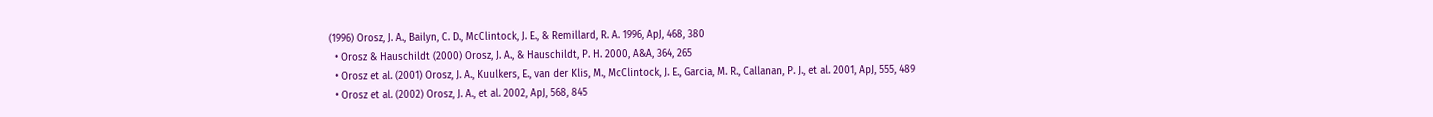(1996) Orosz, J. A., Bailyn, C. D., McClintock, J. E., & Remillard, R. A. 1996, ApJ, 468, 380
  • Orosz & Hauschildt (2000) Orosz, J. A., & Hauschildt, P. H. 2000, A&A, 364, 265
  • Orosz et al. (2001) Orosz, J. A., Kuulkers, E., van der Klis, M., McClintock, J. E., Garcia, M. R., Callanan, P. J., et al. 2001, ApJ, 555, 489
  • Orosz et al. (2002) Orosz, J. A., et al. 2002, ApJ, 568, 845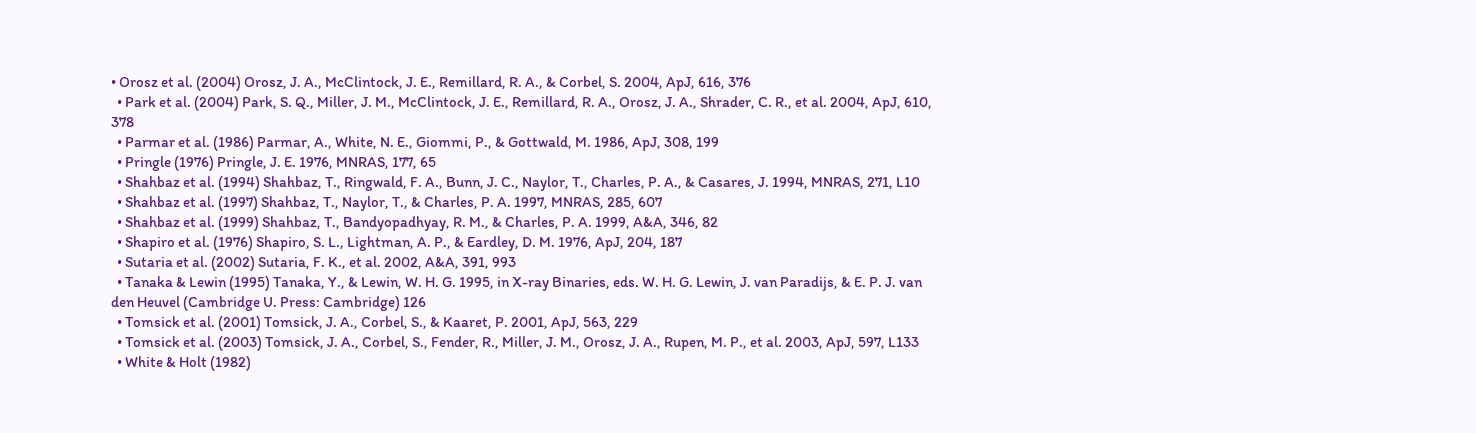• Orosz et al. (2004) Orosz, J. A., McClintock, J. E., Remillard, R. A., & Corbel, S. 2004, ApJ, 616, 376
  • Park et al. (2004) Park, S. Q., Miller, J. M., McClintock, J. E., Remillard, R. A., Orosz, J. A., Shrader, C. R., et al. 2004, ApJ, 610, 378
  • Parmar et al. (1986) Parmar, A., White, N. E., Giommi, P., & Gottwald, M. 1986, ApJ, 308, 199
  • Pringle (1976) Pringle, J. E. 1976, MNRAS, 177, 65
  • Shahbaz et al. (1994) Shahbaz, T., Ringwald, F. A., Bunn, J. C., Naylor, T., Charles, P. A., & Casares, J. 1994, MNRAS, 271, L10
  • Shahbaz et al. (1997) Shahbaz, T., Naylor, T., & Charles, P. A. 1997, MNRAS, 285, 607
  • Shahbaz et al. (1999) Shahbaz, T., Bandyopadhyay, R. M., & Charles, P. A. 1999, A&A, 346, 82
  • Shapiro et al. (1976) Shapiro, S. L., Lightman, A. P., & Eardley, D. M. 1976, ApJ, 204, 187
  • Sutaria et al. (2002) Sutaria, F. K., et al. 2002, A&A, 391, 993
  • Tanaka & Lewin (1995) Tanaka, Y., & Lewin, W. H. G. 1995, in X-ray Binaries, eds. W. H. G. Lewin, J. van Paradijs, & E. P. J. van den Heuvel (Cambridge U. Press: Cambridge) 126
  • Tomsick et al. (2001) Tomsick, J. A., Corbel, S., & Kaaret, P. 2001, ApJ, 563, 229
  • Tomsick et al. (2003) Tomsick, J. A., Corbel, S., Fender, R., Miller, J. M., Orosz, J. A., Rupen, M. P., et al. 2003, ApJ, 597, L133
  • White & Holt (1982)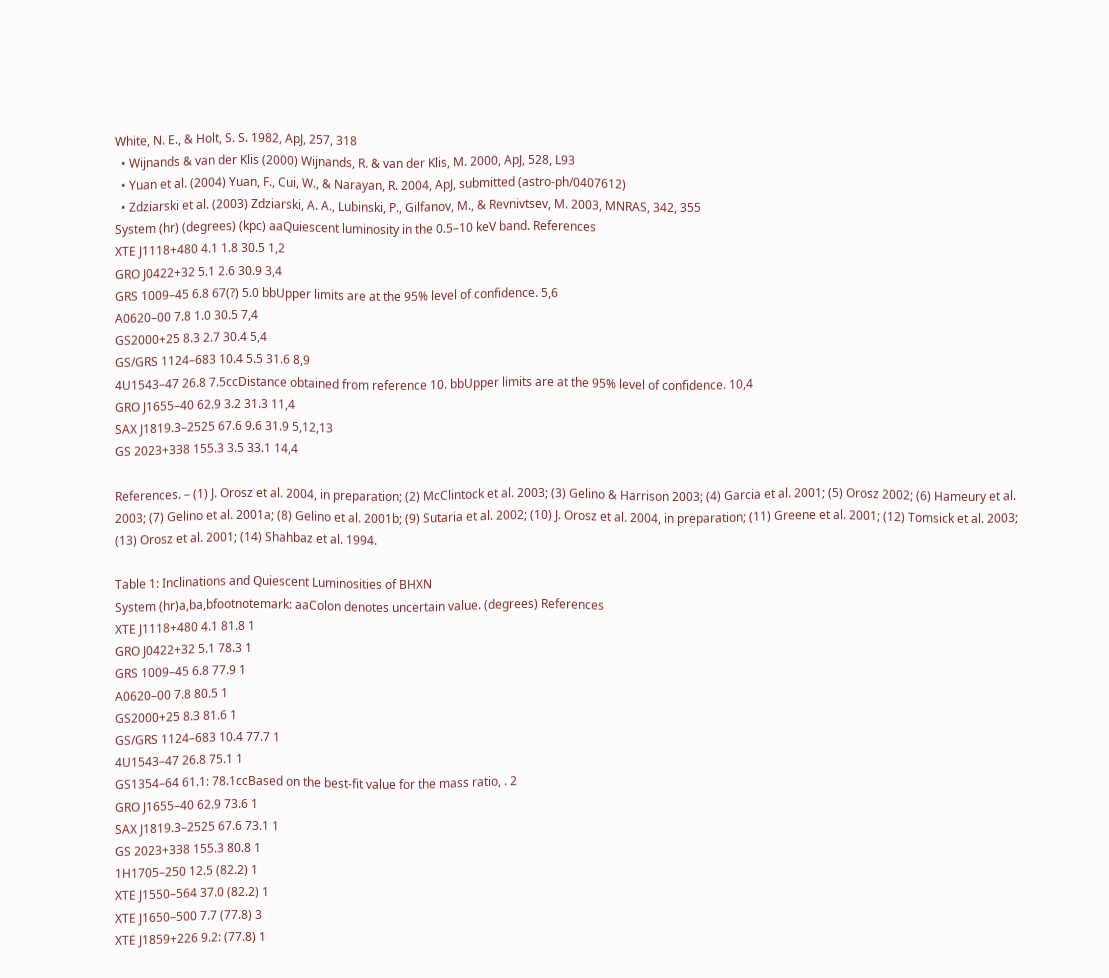White, N. E., & Holt, S. S. 1982, ApJ, 257, 318
  • Wijnands & van der Klis (2000) Wijnands, R. & van der Klis, M. 2000, ApJ, 528, L93
  • Yuan et al. (2004) Yuan, F., Cui, W., & Narayan, R. 2004, ApJ, submitted (astro-ph/0407612)
  • Zdziarski et al. (2003) Zdziarski, A. A., Lubinski, P., Gilfanov, M., & Revnivtsev, M. 2003, MNRAS, 342, 355
System (hr) (degrees) (kpc) aaQuiescent luminosity in the 0.5–10 keV band. References
XTE J1118+480 4.1 1.8 30.5 1,2
GRO J0422+32 5.1 2.6 30.9 3,4
GRS 1009–45 6.8 67(?) 5.0 bbUpper limits are at the 95% level of confidence. 5,6
A0620–00 7.8 1.0 30.5 7,4
GS2000+25 8.3 2.7 30.4 5,4
GS/GRS 1124–683 10.4 5.5 31.6 8,9
4U1543–47 26.8 7.5ccDistance obtained from reference 10. bbUpper limits are at the 95% level of confidence. 10,4
GRO J1655–40 62.9 3.2 31.3 11,4
SAX J1819.3–2525 67.6 9.6 31.9 5,12,13
GS 2023+338 155.3 3.5 33.1 14,4

References. – (1) J. Orosz et al. 2004, in preparation; (2) McClintock et al. 2003; (3) Gelino & Harrison 2003; (4) Garcia et al. 2001; (5) Orosz 2002; (6) Hameury et al. 2003; (7) Gelino et al. 2001a; (8) Gelino et al. 2001b; (9) Sutaria et al. 2002; (10) J. Orosz et al. 2004, in preparation; (11) Greene et al. 2001; (12) Tomsick et al. 2003; (13) Orosz et al. 2001; (14) Shahbaz et al. 1994.

Table 1: Inclinations and Quiescent Luminosities of BHXN
System (hr)a,ba,bfootnotemark: aaColon denotes uncertain value. (degrees) References
XTE J1118+480 4.1 81.8 1
GRO J0422+32 5.1 78.3 1
GRS 1009–45 6.8 77.9 1
A0620–00 7.8 80.5 1
GS2000+25 8.3 81.6 1
GS/GRS 1124–683 10.4 77.7 1
4U1543–47 26.8 75.1 1
GS1354–64 61.1: 78.1ccBased on the best-fit value for the mass ratio, . 2
GRO J1655–40 62.9 73.6 1
SAX J1819.3–2525 67.6 73.1 1
GS 2023+338 155.3 80.8 1
1H1705–250 12.5 (82.2) 1
XTE J1550–564 37.0 (82.2) 1
XTE J1650–500 7.7 (77.8) 3
XTE J1859+226 9.2: (77.8) 1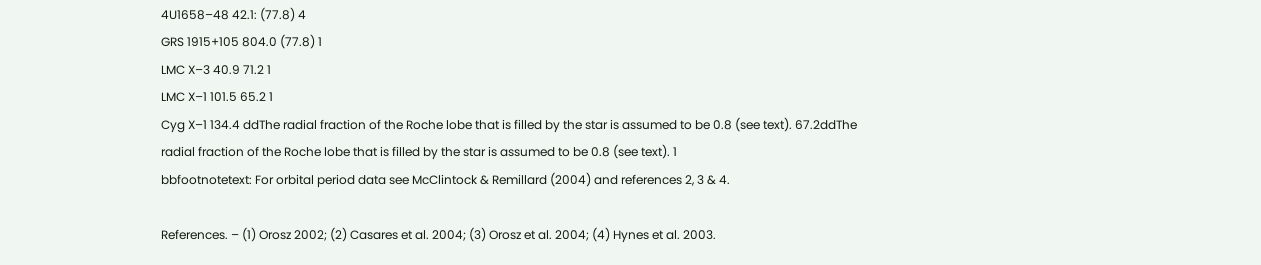4U1658–48 42.1: (77.8) 4
GRS 1915+105 804.0 (77.8) 1
LMC X–3 40.9 71.2 1
LMC X–1 101.5 65.2 1
Cyg X–1 134.4 ddThe radial fraction of the Roche lobe that is filled by the star is assumed to be 0.8 (see text). 67.2ddThe radial fraction of the Roche lobe that is filled by the star is assumed to be 0.8 (see text). 1
bbfootnotetext: For orbital period data see McClintock & Remillard (2004) and references 2, 3 & 4.

References. – (1) Orosz 2002; (2) Casares et al. 2004; (3) Orosz et al. 2004; (4) Hynes et al. 2003.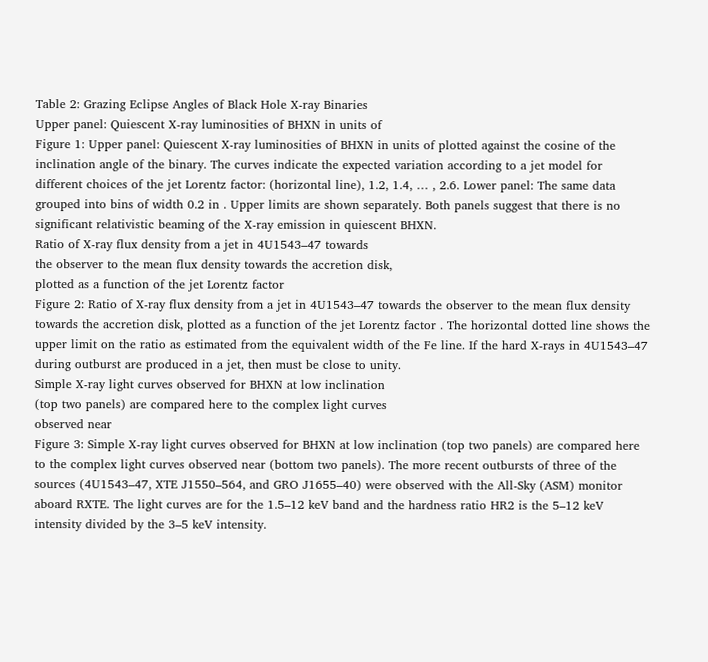Table 2: Grazing Eclipse Angles of Black Hole X-ray Binaries
Upper panel: Quiescent X-ray luminosities of BHXN in units of
Figure 1: Upper panel: Quiescent X-ray luminosities of BHXN in units of plotted against the cosine of the inclination angle of the binary. The curves indicate the expected variation according to a jet model for different choices of the jet Lorentz factor: (horizontal line), 1.2, 1.4, … , 2.6. Lower panel: The same data grouped into bins of width 0.2 in . Upper limits are shown separately. Both panels suggest that there is no significant relativistic beaming of the X-ray emission in quiescent BHXN.
Ratio of X-ray flux density from a jet in 4U1543–47 towards
the observer to the mean flux density towards the accretion disk,
plotted as a function of the jet Lorentz factor
Figure 2: Ratio of X-ray flux density from a jet in 4U1543–47 towards the observer to the mean flux density towards the accretion disk, plotted as a function of the jet Lorentz factor . The horizontal dotted line shows the upper limit on the ratio as estimated from the equivalent width of the Fe line. If the hard X-rays in 4U1543–47 during outburst are produced in a jet, then must be close to unity.
Simple X-ray light curves observed for BHXN at low inclination
(top two panels) are compared here to the complex light curves
observed near
Figure 3: Simple X-ray light curves observed for BHXN at low inclination (top two panels) are compared here to the complex light curves observed near (bottom two panels). The more recent outbursts of three of the sources (4U1543–47, XTE J1550–564, and GRO J1655–40) were observed with the All-Sky (ASM) monitor aboard RXTE. The light curves are for the 1.5–12 keV band and the hardness ratio HR2 is the 5–12 keV intensity divided by the 3–5 keV intensity.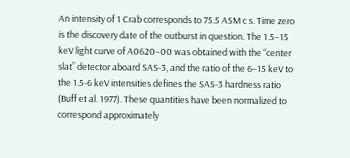An intensity of 1 Crab corresponds to 75.5 ASM c s. Time zero is the discovery date of the outburst in question. The 1.5–15 keV light curve of A0620–00 was obtained with the “center slat” detector aboard SAS-3, and the ratio of the 6–15 keV to the 1.5-6 keV intensities defines the SAS-3 hardness ratio (Buff et al. 1977). These quantities have been normalized to correspond approximately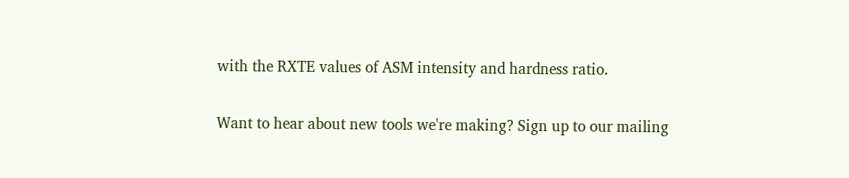with the RXTE values of ASM intensity and hardness ratio.

Want to hear about new tools we're making? Sign up to our mailing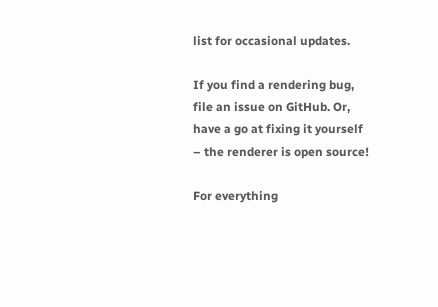list for occasional updates.

If you find a rendering bug, file an issue on GitHub. Or, have a go at fixing it yourself – the renderer is open source!

For everything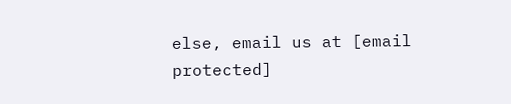else, email us at [email protected]